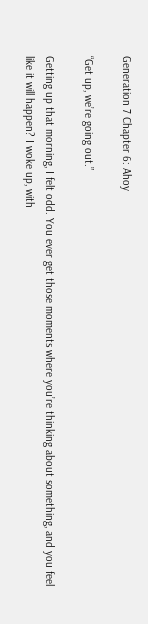Generation 7 Chapter 6: Ahoy

“Get up, we’re going out.”

Getting up that morning, I felt odd. You ever get those moments where you’re thinking about something, and you feel like it will happen? I woke up, with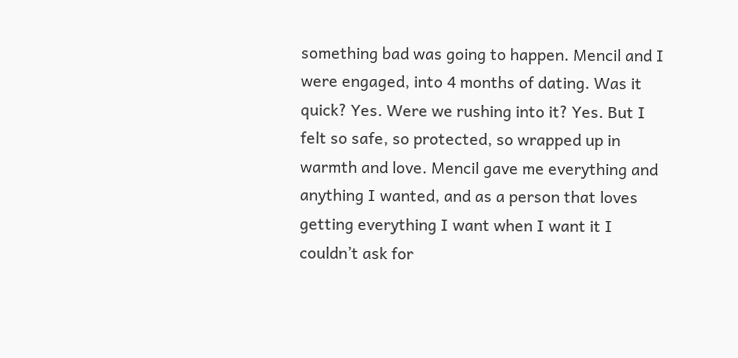something bad was going to happen. Mencil and I were engaged, into 4 months of dating. Was it quick? Yes. Were we rushing into it? Yes. But I felt so safe, so protected, so wrapped up in warmth and love. Mencil gave me everything and anything I wanted, and as a person that loves getting everything I want when I want it I couldn’t ask for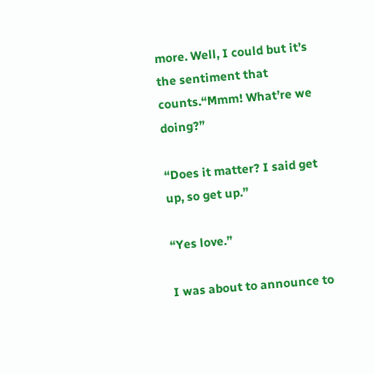more. Well, I could but it’s the sentiment that counts.“Mmm! What’re we doing?”

“Does it matter? I said get up, so get up.”

“Yes love.”

I was about to announce to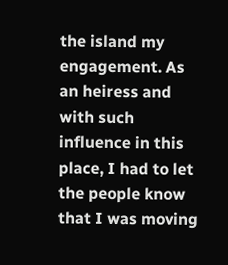the island my engagement. As an heiress and with such influence in this place, I had to let the people know that I was moving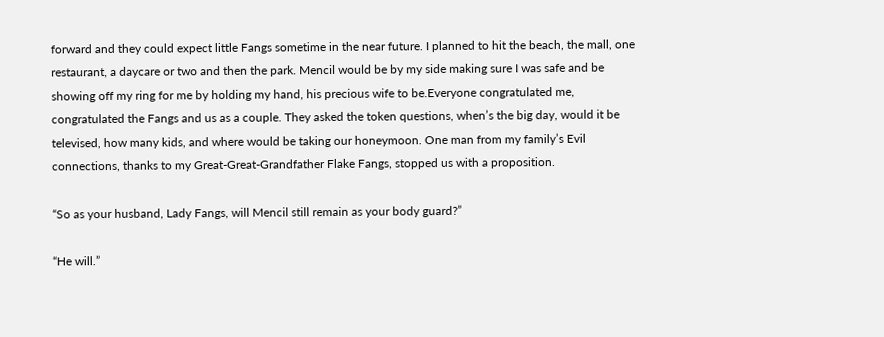forward and they could expect little Fangs sometime in the near future. I planned to hit the beach, the mall, one restaurant, a daycare or two and then the park. Mencil would be by my side making sure I was safe and be showing off my ring for me by holding my hand, his precious wife to be.Everyone congratulated me, congratulated the Fangs and us as a couple. They asked the token questions, when’s the big day, would it be televised, how many kids, and where would be taking our honeymoon. One man from my family’s Evil connections, thanks to my Great-Great-Grandfather Flake Fangs, stopped us with a proposition.

“So as your husband, Lady Fangs, will Mencil still remain as your body guard?”

“He will.”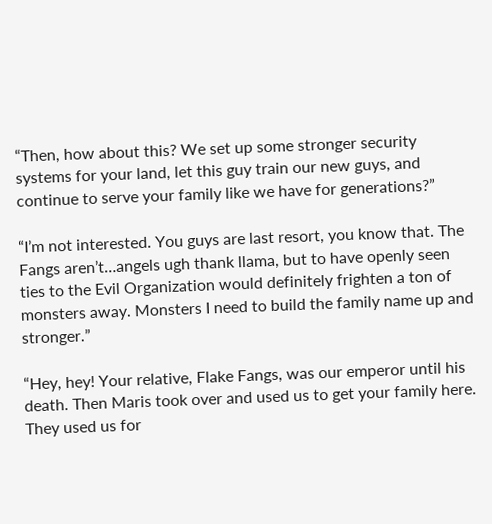“Then, how about this? We set up some stronger security systems for your land, let this guy train our new guys, and continue to serve your family like we have for generations?”

“I’m not interested. You guys are last resort, you know that. The Fangs aren’t…angels ugh thank llama, but to have openly seen ties to the Evil Organization would definitely frighten a ton of monsters away. Monsters I need to build the family name up and stronger.”

“Hey, hey! Your relative, Flake Fangs, was our emperor until his death. Then Maris took over and used us to get your family here. They used us for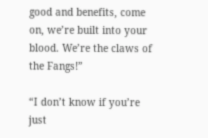good and benefits, come on, we’re built into your blood. We’re the claws of the Fangs!”

“I don’t know if you’re just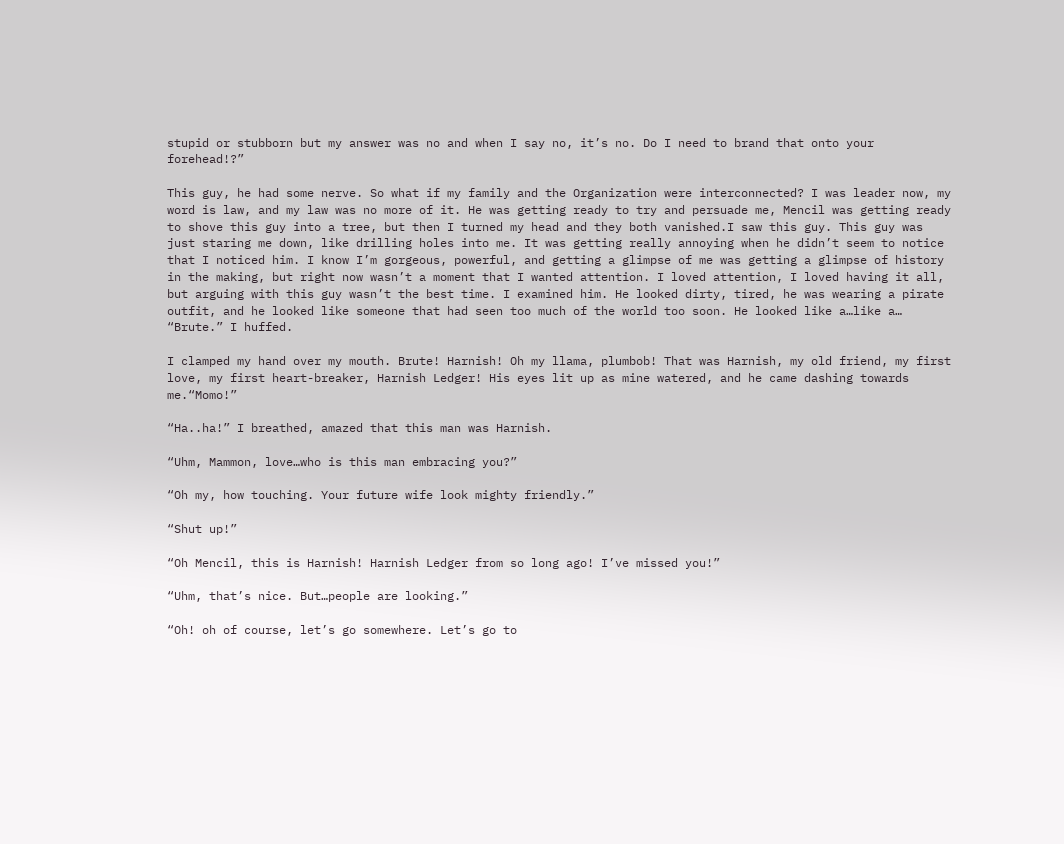stupid or stubborn but my answer was no and when I say no, it’s no. Do I need to brand that onto your forehead!?”

This guy, he had some nerve. So what if my family and the Organization were interconnected? I was leader now, my word is law, and my law was no more of it. He was getting ready to try and persuade me, Mencil was getting ready to shove this guy into a tree, but then I turned my head and they both vanished.I saw this guy. This guy was just staring me down, like drilling holes into me. It was getting really annoying when he didn’t seem to notice that I noticed him. I know I’m gorgeous, powerful, and getting a glimpse of me was getting a glimpse of history in the making, but right now wasn’t a moment that I wanted attention. I loved attention, I loved having it all, but arguing with this guy wasn’t the best time. I examined him. He looked dirty, tired, he was wearing a pirate outfit, and he looked like someone that had seen too much of the world too soon. He looked like a…like a…
“Brute.” I huffed.

I clamped my hand over my mouth. Brute! Harnish! Oh my llama, plumbob! That was Harnish, my old friend, my first love, my first heart-breaker, Harnish Ledger! His eyes lit up as mine watered, and he came dashing towards me.“Momo!”

“Ha..ha!” I breathed, amazed that this man was Harnish.

“Uhm, Mammon, love…who is this man embracing you?”

“Oh my, how touching. Your future wife look mighty friendly.”

“Shut up!”

“Oh Mencil, this is Harnish! Harnish Ledger from so long ago! I’ve missed you!”

“Uhm, that’s nice. But…people are looking.”

“Oh! oh of course, let’s go somewhere. Let’s go to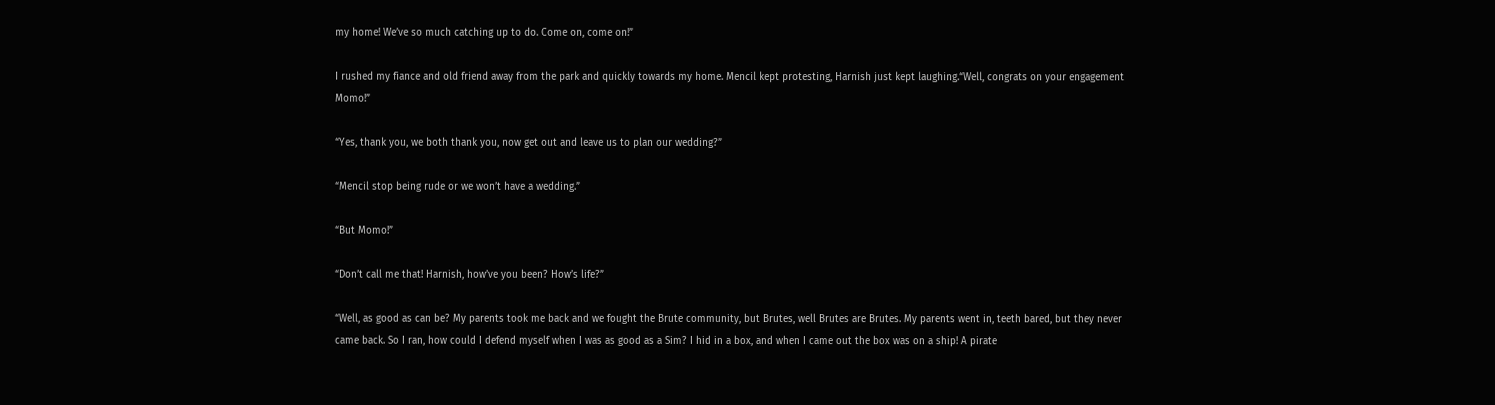my home! We’ve so much catching up to do. Come on, come on!”

I rushed my fiance and old friend away from the park and quickly towards my home. Mencil kept protesting, Harnish just kept laughing.“Well, congrats on your engagement Momo!”

“Yes, thank you, we both thank you, now get out and leave us to plan our wedding?”

“Mencil stop being rude or we won’t have a wedding.”

“But Momo!”

“Don’t call me that! Harnish, how’ve you been? How’s life?”

“Well, as good as can be? My parents took me back and we fought the Brute community, but Brutes, well Brutes are Brutes. My parents went in, teeth bared, but they never came back. So I ran, how could I defend myself when I was as good as a Sim? I hid in a box, and when I came out the box was on a ship! A pirate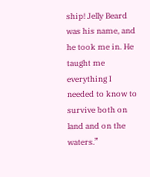ship! Jelly Beard was his name, and he took me in. He taught me everything I needed to know to survive both on land and on the waters.”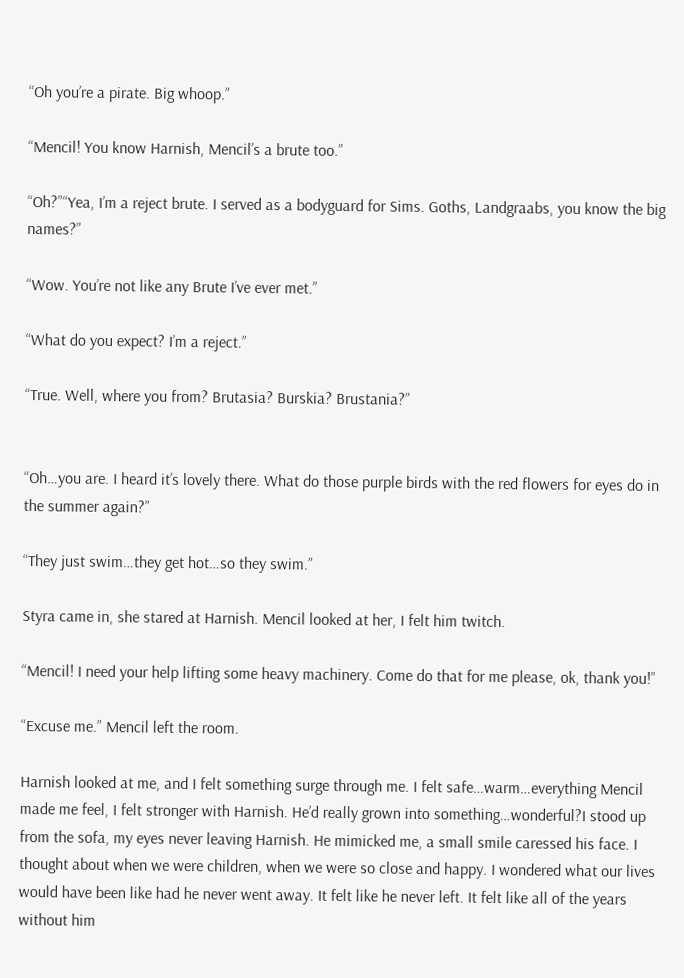“Oh you’re a pirate. Big whoop.”

“Mencil! You know Harnish, Mencil’s a brute too.”

“Oh?”“Yea, I’m a reject brute. I served as a bodyguard for Sims. Goths, Landgraabs, you know the big names?”

“Wow. You’re not like any Brute I’ve ever met.”

“What do you expect? I’m a reject.”

“True. Well, where you from? Brutasia? Burskia? Brustania?”


“Oh…you are. I heard it’s lovely there. What do those purple birds with the red flowers for eyes do in the summer again?”

“They just swim…they get hot…so they swim.”

Styra came in, she stared at Harnish. Mencil looked at her, I felt him twitch.

“Mencil! I need your help lifting some heavy machinery. Come do that for me please, ok, thank you!”

“Excuse me.” Mencil left the room.

Harnish looked at me, and I felt something surge through me. I felt safe…warm…everything Mencil made me feel, I felt stronger with Harnish. He’d really grown into something…wonderful?I stood up from the sofa, my eyes never leaving Harnish. He mimicked me, a small smile caressed his face. I thought about when we were children, when we were so close and happy. I wondered what our lives would have been like had he never went away. It felt like he never left. It felt like all of the years without him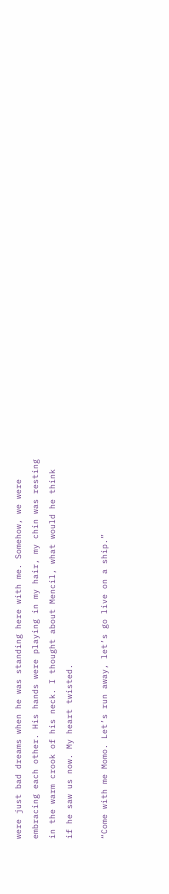were just bad dreams when he was standing here with me. Somehow, we were embracing each other. His hands were playing in my hair, my chin was resting in the warm crook of his neck. I thought about Mencil, what would he think if he saw us now. My heart twisted.

“Come with me Momo. Let’s run away, let’s go live on a ship.”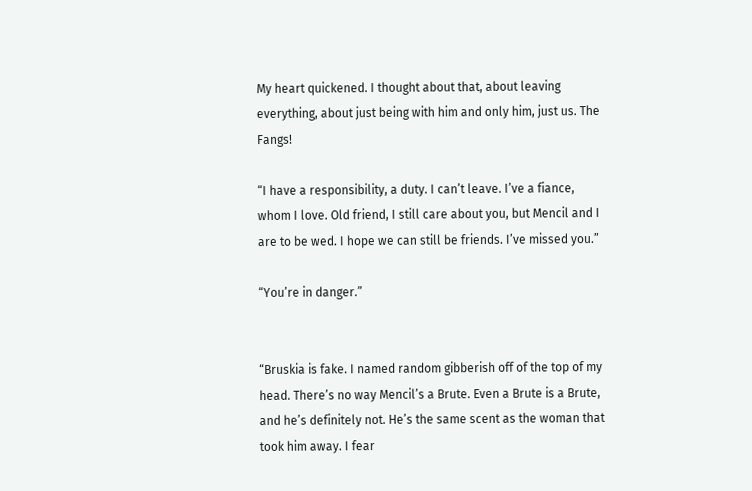My heart quickened. I thought about that, about leaving everything, about just being with him and only him, just us. The Fangs!

“I have a responsibility, a duty. I can’t leave. I’ve a fiance, whom I love. Old friend, I still care about you, but Mencil and I are to be wed. I hope we can still be friends. I’ve missed you.”

“You’re in danger.”


“Bruskia is fake. I named random gibberish off of the top of my head. There’s no way Mencil’s a Brute. Even a Brute is a Brute, and he’s definitely not. He’s the same scent as the woman that took him away. I fear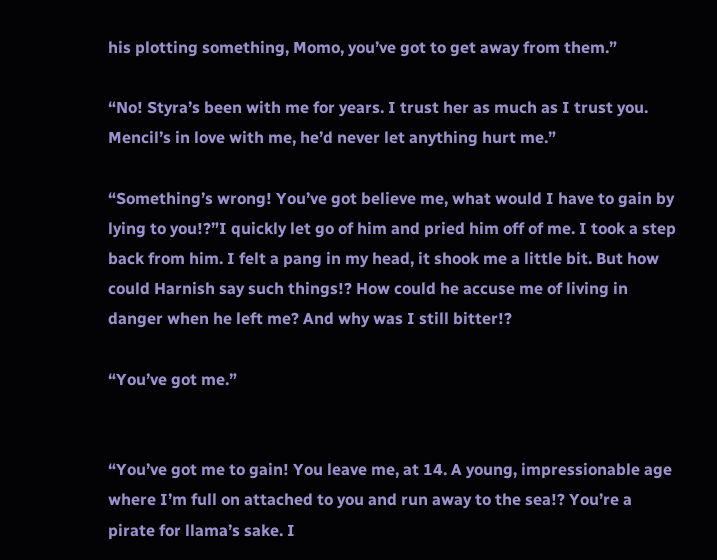his plotting something, Momo, you’ve got to get away from them.”

“No! Styra’s been with me for years. I trust her as much as I trust you. Mencil’s in love with me, he’d never let anything hurt me.”

“Something’s wrong! You’ve got believe me, what would I have to gain by lying to you!?”I quickly let go of him and pried him off of me. I took a step back from him. I felt a pang in my head, it shook me a little bit. But how could Harnish say such things!? How could he accuse me of living in danger when he left me? And why was I still bitter!?

“You’ve got me.”


“You’ve got me to gain! You leave me, at 14. A young, impressionable age where I’m full on attached to you and run away to the sea!? You’re a pirate for llama’s sake. I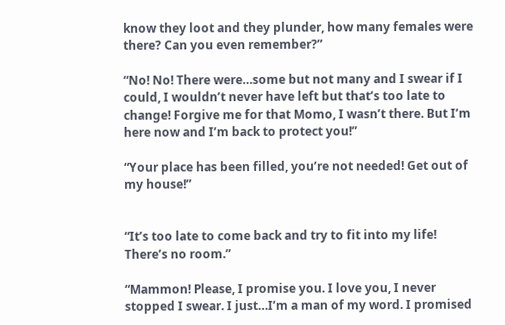know they loot and they plunder, how many females were there? Can you even remember?”

“No! No! There were…some but not many and I swear if I could, I wouldn’t never have left but that’s too late to change! Forgive me for that Momo, I wasn’t there. But I’m here now and I’m back to protect you!”

“Your place has been filled, you’re not needed! Get out of my house!”


“It’s too late to come back and try to fit into my life! There’s no room.”

“Mammon! Please, I promise you. I love you, I never stopped I swear. I just…I’m a man of my word. I promised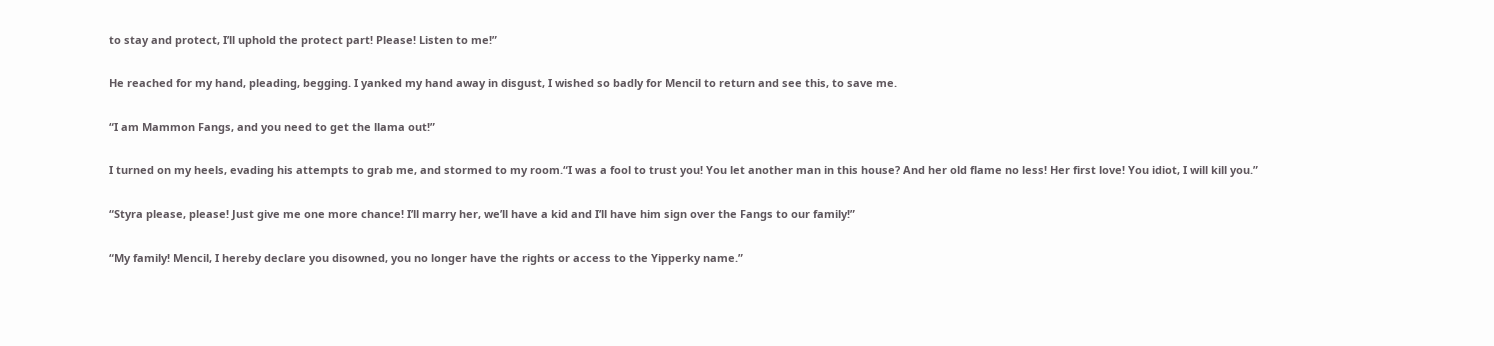to stay and protect, I’ll uphold the protect part! Please! Listen to me!”

He reached for my hand, pleading, begging. I yanked my hand away in disgust, I wished so badly for Mencil to return and see this, to save me.

“I am Mammon Fangs, and you need to get the llama out!”

I turned on my heels, evading his attempts to grab me, and stormed to my room.“I was a fool to trust you! You let another man in this house? And her old flame no less! Her first love! You idiot, I will kill you.”

“Styra please, please! Just give me one more chance! I’ll marry her, we’ll have a kid and I’ll have him sign over the Fangs to our family!”

“My family! Mencil, I hereby declare you disowned, you no longer have the rights or access to the Yipperky name.”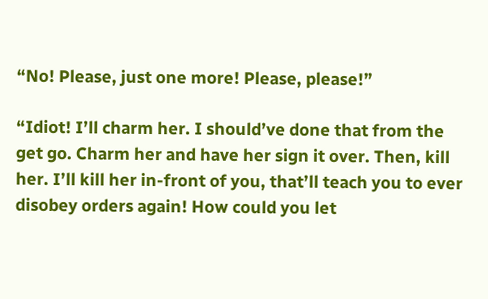“No! Please, just one more! Please, please!”

“Idiot! I’ll charm her. I should’ve done that from the get go. Charm her and have her sign it over. Then, kill her. I’ll kill her in-front of you, that’ll teach you to ever disobey orders again! How could you let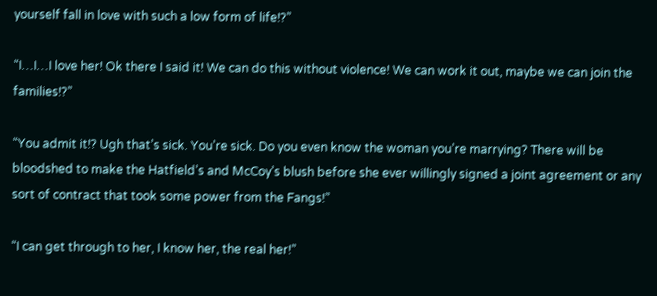yourself fall in love with such a low form of life!?”

“I…I…I love her! Ok there I said it! We can do this without violence! We can work it out, maybe we can join the families!?”

“You admit it!? Ugh that’s sick. You’re sick. Do you even know the woman you’re marrying? There will be bloodshed to make the Hatfield’s and McCoy’s blush before she ever willingly signed a joint agreement or any sort of contract that took some power from the Fangs!”

“I can get through to her, I know her, the real her!”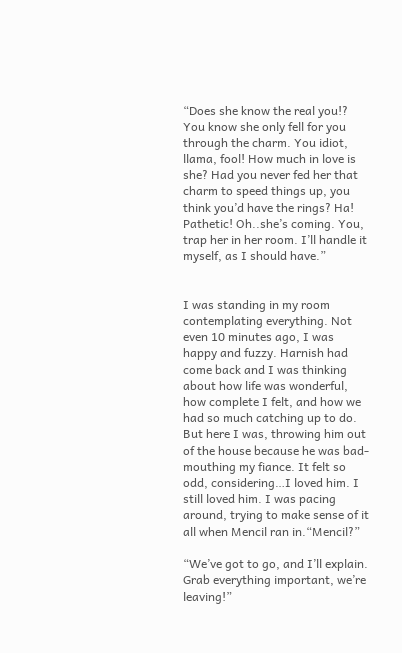“Does she know the real you!? You know she only fell for you through the charm. You idiot, llama, fool! How much in love is she? Had you never fed her that charm to speed things up, you think you’d have the rings? Ha! Pathetic! Oh..she’s coming. You, trap her in her room. I’ll handle it myself, as I should have.”


I was standing in my room contemplating everything. Not even 10 minutes ago, I was happy and fuzzy. Harnish had come back and I was thinking about how life was wonderful, how complete I felt, and how we had so much catching up to do. But here I was, throwing him out of the house because he was bad-mouthing my fiance. It felt so odd, considering…I loved him. I still loved him. I was pacing around, trying to make sense of it all when Mencil ran in.“Mencil?”

“We’ve got to go, and I’ll explain. Grab everything important, we’re leaving!”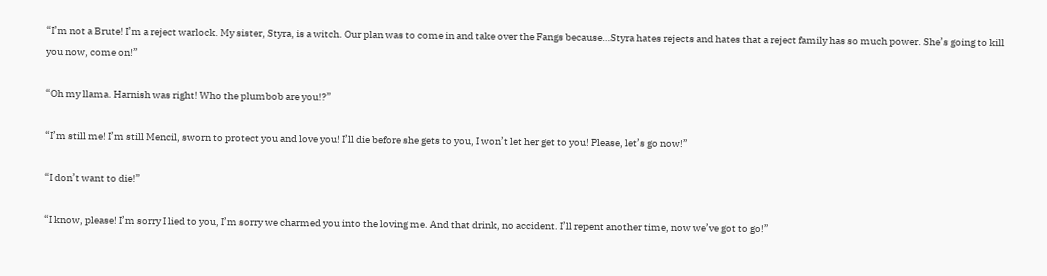“I’m not a Brute! I’m a reject warlock. My sister, Styra, is a witch. Our plan was to come in and take over the Fangs because…Styra hates rejects and hates that a reject family has so much power. She’s going to kill you now, come on!”

“Oh my llama. Harnish was right! Who the plumbob are you!?”

“I’m still me! I’m still Mencil, sworn to protect you and love you! I’ll die before she gets to you, I won’t let her get to you! Please, let’s go now!”

“I don’t want to die!”

“I know, please! I’m sorry I lied to you, I’m sorry we charmed you into the loving me. And that drink, no accident. I’ll repent another time, now we’ve got to go!”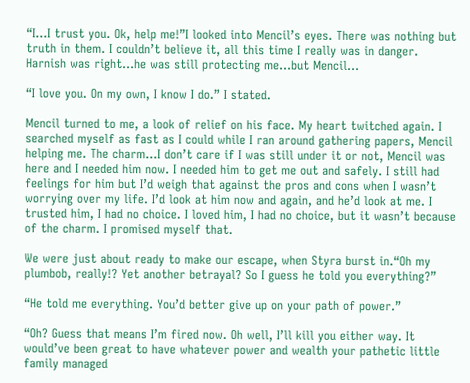“I…I trust you. Ok, help me!”I looked into Mencil’s eyes. There was nothing but truth in them. I couldn’t believe it, all this time I really was in danger. Harnish was right…he was still protecting me…but Mencil…

“I love you. On my own, I know I do.” I stated.

Mencil turned to me, a look of relief on his face. My heart twitched again. I searched myself as fast as I could while I ran around gathering papers, Mencil helping me. The charm…I don’t care if I was still under it or not, Mencil was here and I needed him now. I needed him to get me out and safely. I still had feelings for him but I’d weigh that against the pros and cons when I wasn’t worrying over my life. I’d look at him now and again, and he’d look at me. I trusted him, I had no choice. I loved him, I had no choice, but it wasn’t because of the charm. I promised myself that.

We were just about ready to make our escape, when Styra burst in.“Oh my plumbob, really!? Yet another betrayal? So I guess he told you everything?”

“He told me everything. You’d better give up on your path of power.”

“Oh? Guess that means I’m fired now. Oh well, I’ll kill you either way. It would’ve been great to have whatever power and wealth your pathetic little family managed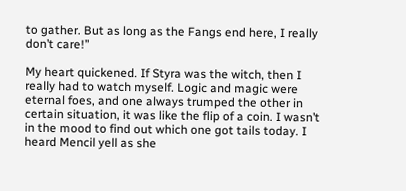to gather. But as long as the Fangs end here, I really don’t care!”

My heart quickened. If Styra was the witch, then I really had to watch myself. Logic and magic were eternal foes, and one always trumped the other in certain situation, it was like the flip of a coin. I wasn’t in the mood to find out which one got tails today. I heard Mencil yell as she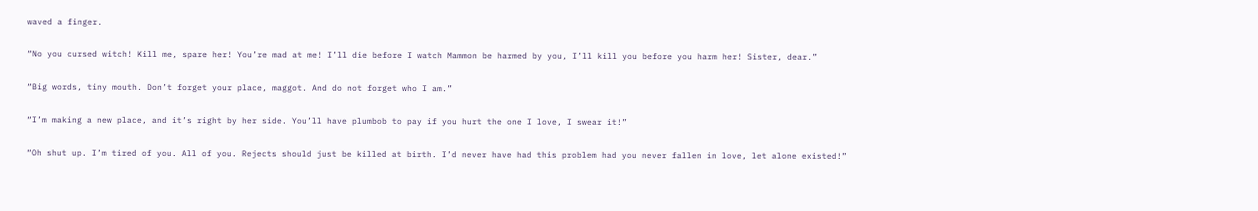waved a finger.

“No you cursed witch! Kill me, spare her! You’re mad at me! I’ll die before I watch Mammon be harmed by you, I’ll kill you before you harm her! Sister, dear.”

“Big words, tiny mouth. Don’t forget your place, maggot. And do not forget who I am.”

“I’m making a new place, and it’s right by her side. You’ll have plumbob to pay if you hurt the one I love, I swear it!”

“Oh shut up. I’m tired of you. All of you. Rejects should just be killed at birth. I’d never have had this problem had you never fallen in love, let alone existed!”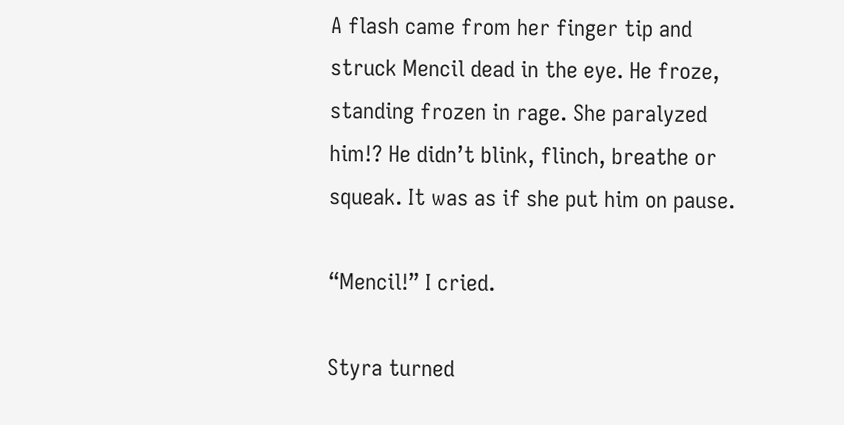A flash came from her finger tip and struck Mencil dead in the eye. He froze, standing frozen in rage. She paralyzed him!? He didn’t blink, flinch, breathe or squeak. It was as if she put him on pause.

“Mencil!” I cried.

Styra turned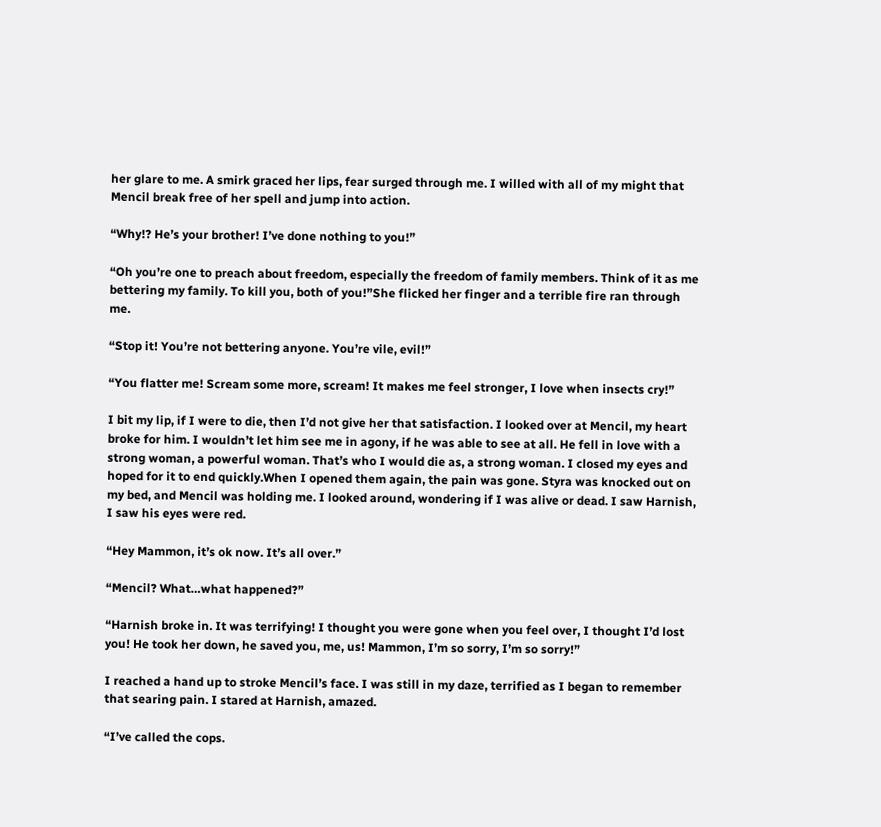her glare to me. A smirk graced her lips, fear surged through me. I willed with all of my might that Mencil break free of her spell and jump into action.

“Why!? He’s your brother! I’ve done nothing to you!”

“Oh you’re one to preach about freedom, especially the freedom of family members. Think of it as me bettering my family. To kill you, both of you!”She flicked her finger and a terrible fire ran through me.

“Stop it! You’re not bettering anyone. You’re vile, evil!”

“You flatter me! Scream some more, scream! It makes me feel stronger, I love when insects cry!”

I bit my lip, if I were to die, then I’d not give her that satisfaction. I looked over at Mencil, my heart broke for him. I wouldn’t let him see me in agony, if he was able to see at all. He fell in love with a strong woman, a powerful woman. That’s who I would die as, a strong woman. I closed my eyes and hoped for it to end quickly.When I opened them again, the pain was gone. Styra was knocked out on my bed, and Mencil was holding me. I looked around, wondering if I was alive or dead. I saw Harnish, I saw his eyes were red.

“Hey Mammon, it’s ok now. It’s all over.”

“Mencil? What…what happened?”

“Harnish broke in. It was terrifying! I thought you were gone when you feel over, I thought I’d lost you! He took her down, he saved you, me, us! Mammon, I’m so sorry, I’m so sorry!”

I reached a hand up to stroke Mencil’s face. I was still in my daze, terrified as I began to remember that searing pain. I stared at Harnish, amazed.

“I’ve called the cops.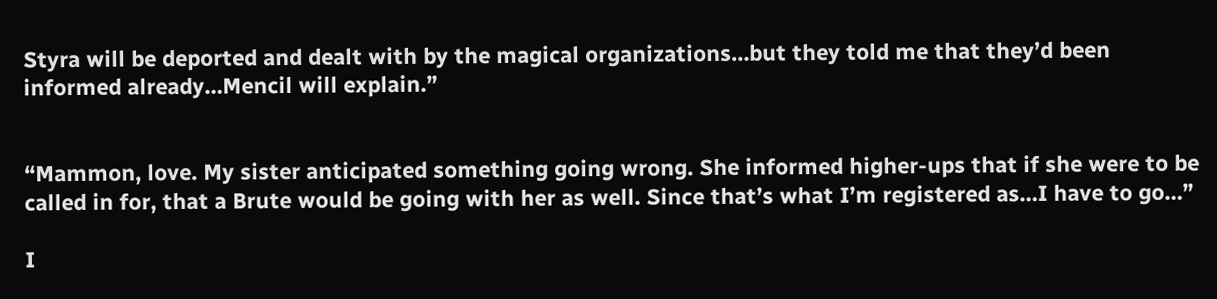Styra will be deported and dealt with by the magical organizations…but they told me that they’d been informed already…Mencil will explain.”


“Mammon, love. My sister anticipated something going wrong. She informed higher-ups that if she were to be called in for, that a Brute would be going with her as well. Since that’s what I’m registered as…I have to go…”

I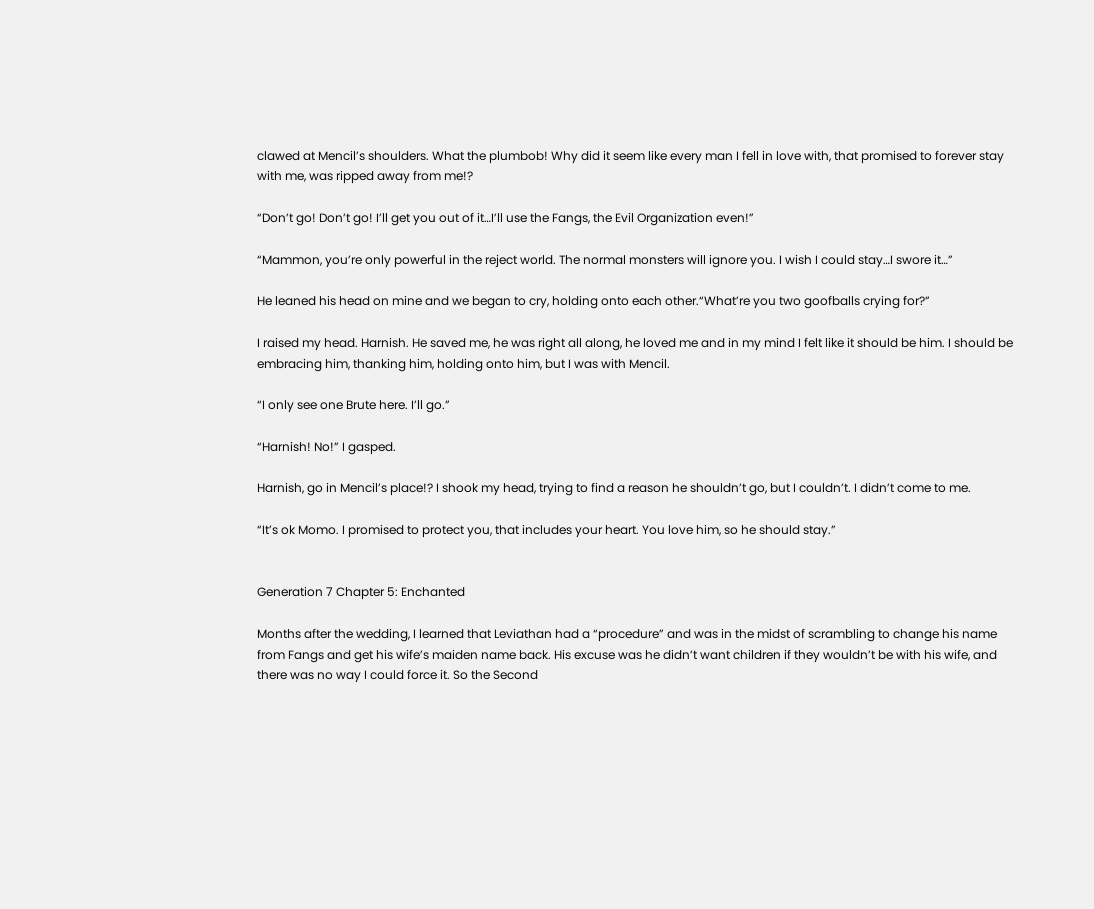clawed at Mencil’s shoulders. What the plumbob! Why did it seem like every man I fell in love with, that promised to forever stay with me, was ripped away from me!?

“Don’t go! Don’t go! I’ll get you out of it…I’ll use the Fangs, the Evil Organization even!”

“Mammon, you’re only powerful in the reject world. The normal monsters will ignore you. I wish I could stay…I swore it…”

He leaned his head on mine and we began to cry, holding onto each other.“What’re you two goofballs crying for?”

I raised my head. Harnish. He saved me, he was right all along, he loved me and in my mind I felt like it should be him. I should be embracing him, thanking him, holding onto him, but I was with Mencil.

“I only see one Brute here. I’ll go.”

“Harnish! No!” I gasped.

Harnish, go in Mencil’s place!? I shook my head, trying to find a reason he shouldn’t go, but I couldn’t. I didn’t come to me.

“It’s ok Momo. I promised to protect you, that includes your heart. You love him, so he should stay.”


Generation 7 Chapter 5: Enchanted

Months after the wedding, I learned that Leviathan had a “procedure” and was in the midst of scrambling to change his name from Fangs and get his wife’s maiden name back. His excuse was he didn’t want children if they wouldn’t be with his wife, and there was no way I could force it. So the Second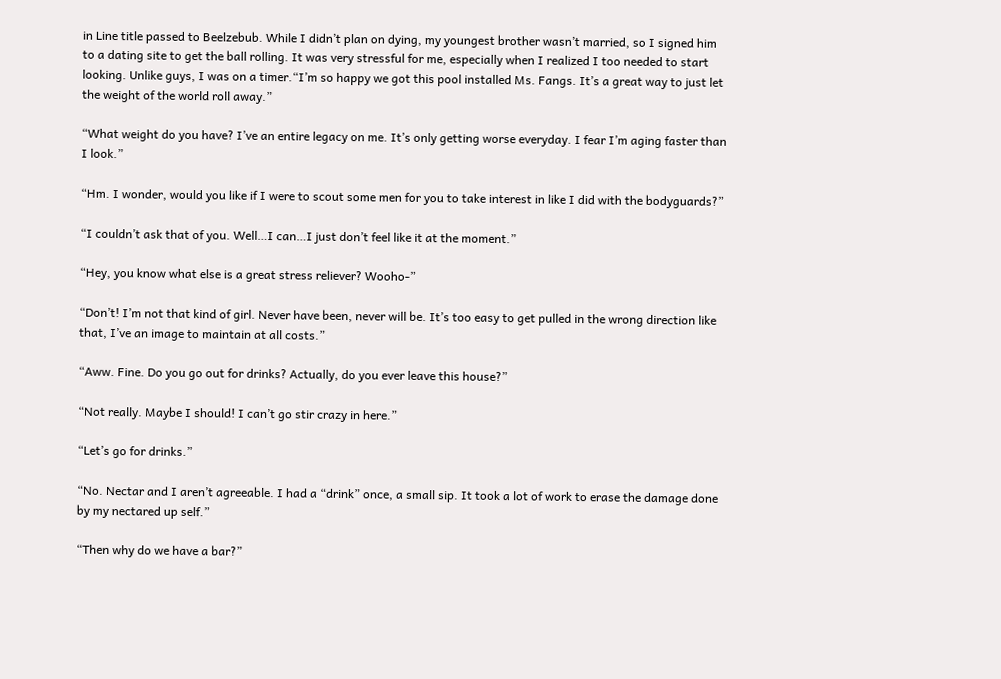in Line title passed to Beelzebub. While I didn’t plan on dying, my youngest brother wasn’t married, so I signed him to a dating site to get the ball rolling. It was very stressful for me, especially when I realized I too needed to start looking. Unlike guys, I was on a timer.“I’m so happy we got this pool installed Ms. Fangs. It’s a great way to just let the weight of the world roll away.”

“What weight do you have? I’ve an entire legacy on me. It’s only getting worse everyday. I fear I’m aging faster than I look.”

“Hm. I wonder, would you like if I were to scout some men for you to take interest in like I did with the bodyguards?”

“I couldn’t ask that of you. Well…I can…I just don’t feel like it at the moment.”

“Hey, you know what else is a great stress reliever? Wooho-”

“Don’t! I’m not that kind of girl. Never have been, never will be. It’s too easy to get pulled in the wrong direction like that, I’ve an image to maintain at all costs.”

“Aww. Fine. Do you go out for drinks? Actually, do you ever leave this house?”

“Not really. Maybe I should! I can’t go stir crazy in here.”

“Let’s go for drinks.”

“No. Nectar and I aren’t agreeable. I had a “drink” once, a small sip. It took a lot of work to erase the damage done by my nectared up self.”

“Then why do we have a bar?”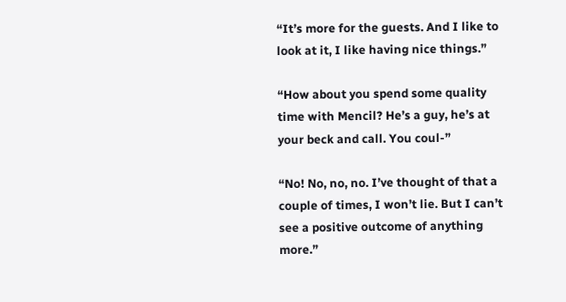“It’s more for the guests. And I like to look at it, I like having nice things.”

“How about you spend some quality time with Mencil? He’s a guy, he’s at your beck and call. You coul-”

“No! No, no, no. I’ve thought of that a couple of times, I won’t lie. But I can’t see a positive outcome of anything more.”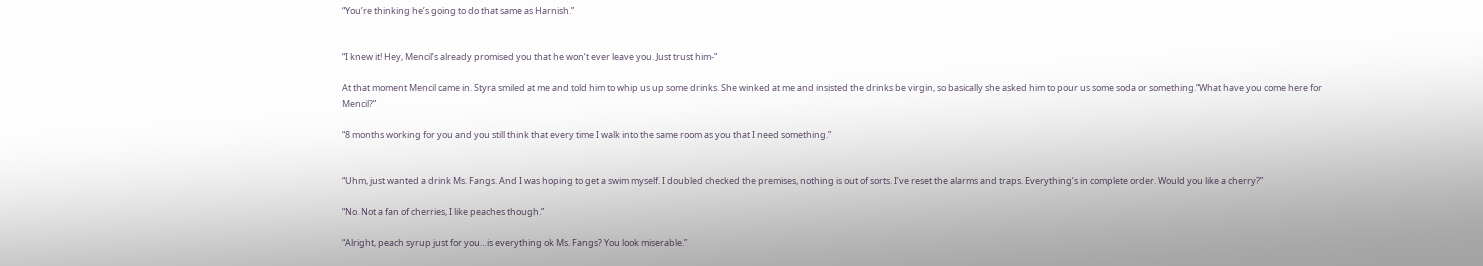“You’re thinking he’s going to do that same as Harnish.”


“I knew it! Hey, Mencil’s already promised you that he won’t ever leave you. Just trust him-”

At that moment Mencil came in. Styra smiled at me and told him to whip us up some drinks. She winked at me and insisted the drinks be virgin, so basically she asked him to pour us some soda or something.“What have you come here for Mencil?”

“8 months working for you and you still think that every time I walk into the same room as you that I need something.”


“Uhm, just wanted a drink Ms. Fangs. And I was hoping to get a swim myself. I doubled checked the premises, nothing is out of sorts. I’ve reset the alarms and traps. Everything’s in complete order. Would you like a cherry?”

“No. Not a fan of cherries, I like peaches though.”

“Alright, peach syrup just for you…is everything ok Ms. Fangs? You look miserable.”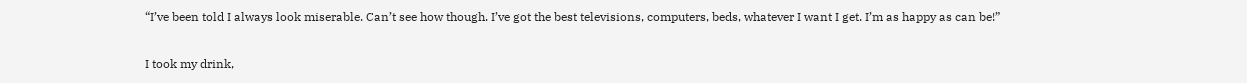“I’ve been told I always look miserable. Can’t see how though. I’ve got the best televisions, computers, beds, whatever I want I get. I’m as happy as can be!”

I took my drink,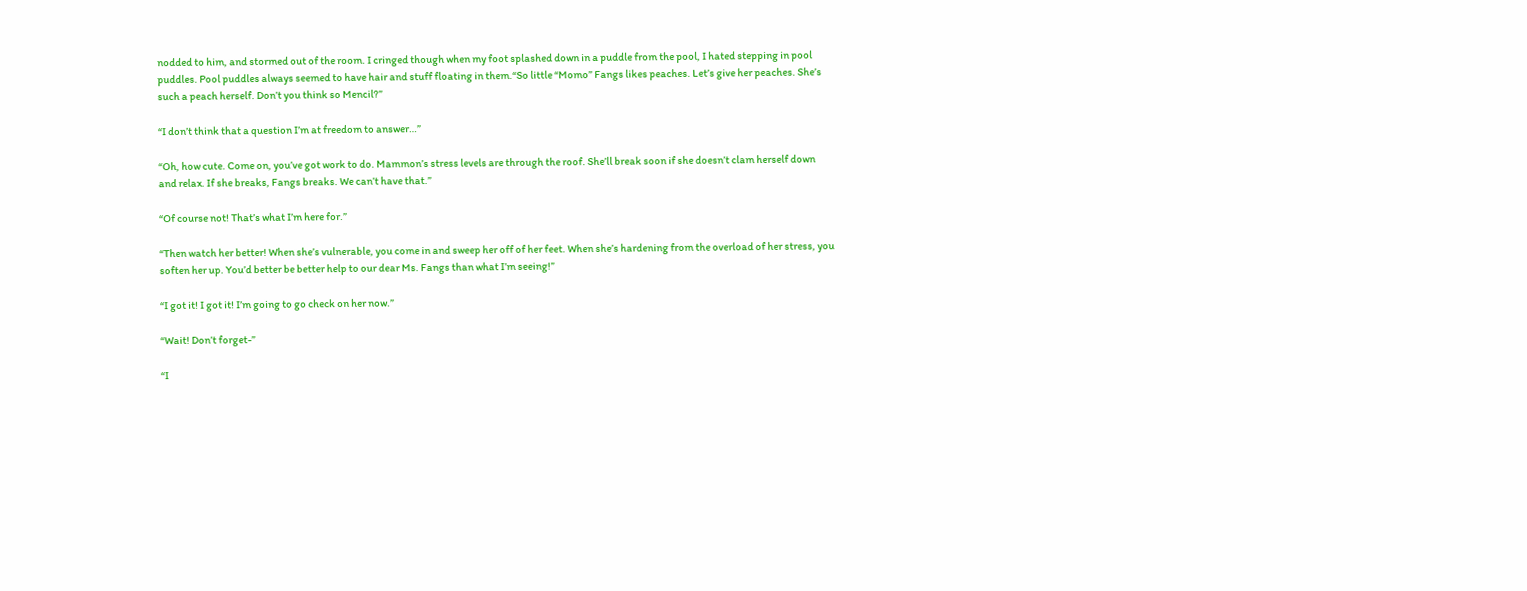nodded to him, and stormed out of the room. I cringed though when my foot splashed down in a puddle from the pool, I hated stepping in pool puddles. Pool puddles always seemed to have hair and stuff floating in them.“So little “Momo” Fangs likes peaches. Let’s give her peaches. She’s such a peach herself. Don’t you think so Mencil?”

“I don’t think that a question I’m at freedom to answer…”

“Oh, how cute. Come on, you’ve got work to do. Mammon’s stress levels are through the roof. She’ll break soon if she doesn’t clam herself down and relax. If she breaks, Fangs breaks. We can’t have that.”

“Of course not! That’s what I’m here for.”

“Then watch her better! When she’s vulnerable, you come in and sweep her off of her feet. When she’s hardening from the overload of her stress, you soften her up. You’d better be better help to our dear Ms. Fangs than what I’m seeing!”

“I got it! I got it! I’m going to go check on her now.”

“Wait! Don’t forget-”

“I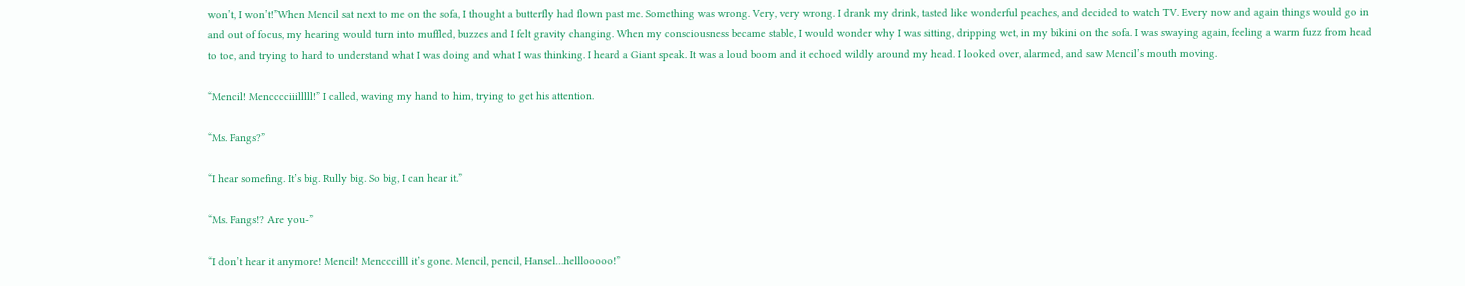won’t, I won’t!”When Mencil sat next to me on the sofa, I thought a butterfly had flown past me. Something was wrong. Very, very wrong. I drank my drink, tasted like wonderful peaches, and decided to watch TV. Every now and again things would go in and out of focus, my hearing would turn into muffled, buzzes and I felt gravity changing. When my consciousness became stable, I would wonder why I was sitting, dripping wet, in my bikini on the sofa. I was swaying again, feeling a warm fuzz from head to toe, and trying to hard to understand what I was doing and what I was thinking. I heard a Giant speak. It was a loud boom and it echoed wildly around my head. I looked over, alarmed, and saw Mencil’s mouth moving.

“Mencil! Mencccciiilllll!” I called, waving my hand to him, trying to get his attention.

“Ms. Fangs?”

“I hear somefing. It’s big. Rully big. So big, I can hear it.”

“Ms. Fangs!? Are you-”

“I don’t hear it anymore! Mencil! Mencccilll it’s gone. Mencil, pencil, Hansel…helllooooo!”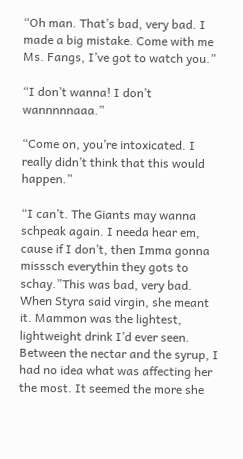“Oh man. That’s bad, very bad. I made a big mistake. Come with me Ms. Fangs, I’ve got to watch you.”

“I don’t wanna! I don’t wannnnnaaa.”

“Come on, you’re intoxicated. I really didn’t think that this would happen.”

“I can’t. The Giants may wanna schpeak again. I needa hear em, cause if I don’t, then Imma gonna misssch everythin they gots to schay.”This was bad, very bad. When Styra said virgin, she meant it. Mammon was the lightest, lightweight drink I’d ever seen. Between the nectar and the syrup, I had no idea what was affecting her the most. It seemed the more she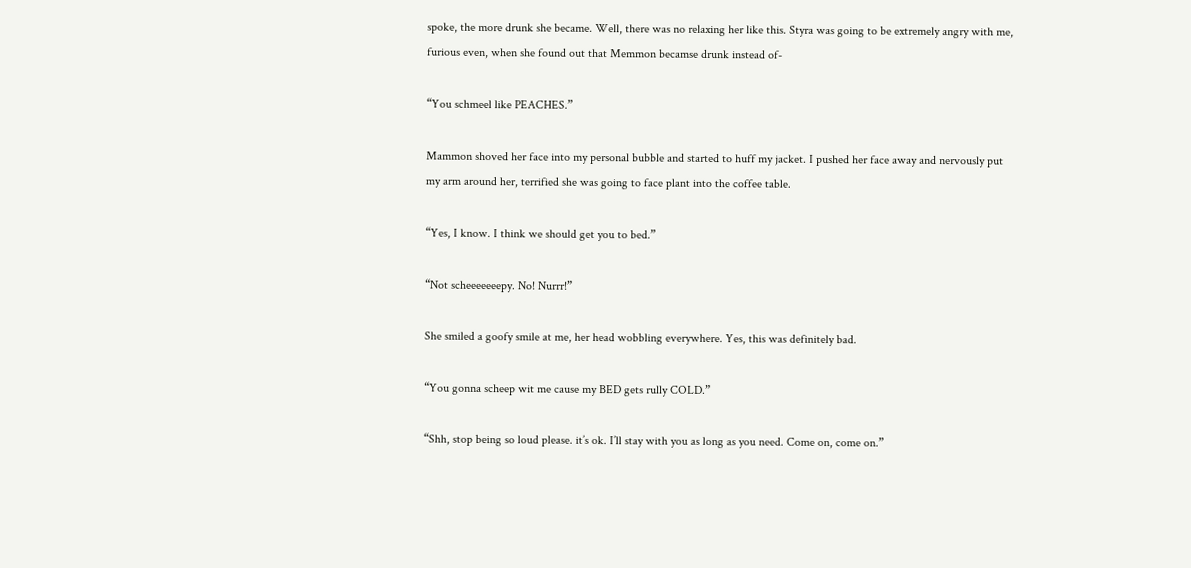spoke, the more drunk she became. Well, there was no relaxing her like this. Styra was going to be extremely angry with me, furious even, when she found out that Memmon becamse drunk instead of-

“You schmeel like PEACHES.”

Mammon shoved her face into my personal bubble and started to huff my jacket. I pushed her face away and nervously put my arm around her, terrified she was going to face plant into the coffee table.

“Yes, I know. I think we should get you to bed.”

“Not scheeeeeeepy. No! Nurrr!”

She smiled a goofy smile at me, her head wobbling everywhere. Yes, this was definitely bad.

“You gonna scheep wit me cause my BED gets rully COLD.”

“Shh, stop being so loud please. it’s ok. I’ll stay with you as long as you need. Come on, come on.”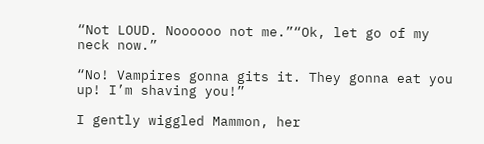“Not LOUD. Noooooo not me.”“Ok, let go of my neck now.”

“No! Vampires gonna gits it. They gonna eat you up! I’m shaving you!”

I gently wiggled Mammon, her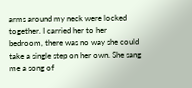arms around my neck were locked together. I carried her to her bedroom, there was no way she could take a single step on her own. She sang me a song of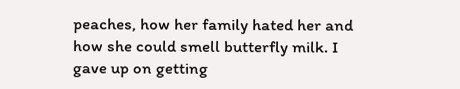peaches, how her family hated her and how she could smell butterfly milk. I gave up on getting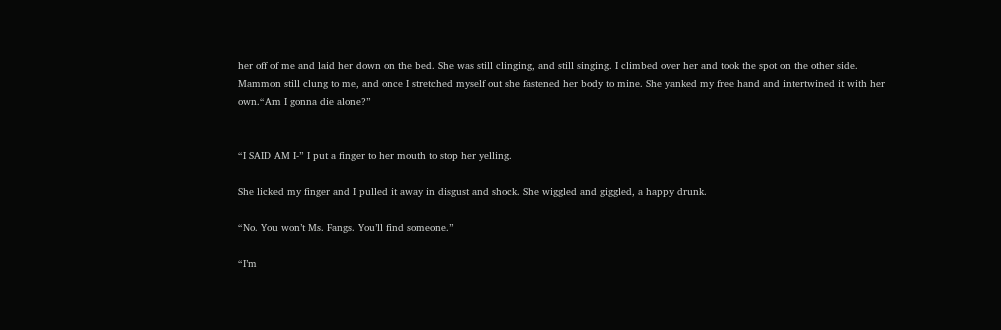her off of me and laid her down on the bed. She was still clinging, and still singing. I climbed over her and took the spot on the other side. Mammon still clung to me, and once I stretched myself out she fastened her body to mine. She yanked my free hand and intertwined it with her own.“Am I gonna die alone?”


“I SAID AM I-” I put a finger to her mouth to stop her yelling.

She licked my finger and I pulled it away in disgust and shock. She wiggled and giggled, a happy drunk.

“No. You won’t Ms. Fangs. You’ll find someone.”

“I’m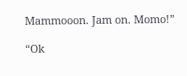Mammooon. Jam on. Momo!”

“Ok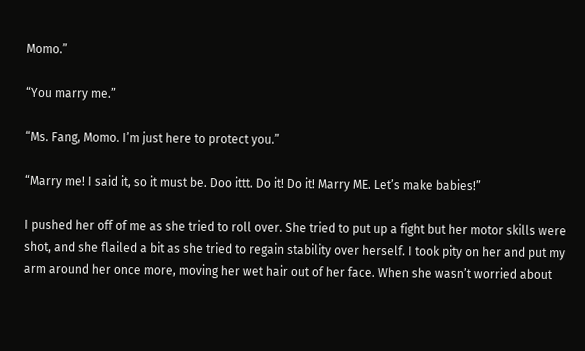Momo.”

“You marry me.”

“Ms. Fang, Momo. I’m just here to protect you.”

“Marry me! I said it, so it must be. Doo ittt. Do it! Do it! Marry ME. Let’s make babies!”

I pushed her off of me as she tried to roll over. She tried to put up a fight but her motor skills were shot, and she flailed a bit as she tried to regain stability over herself. I took pity on her and put my arm around her once more, moving her wet hair out of her face. When she wasn’t worried about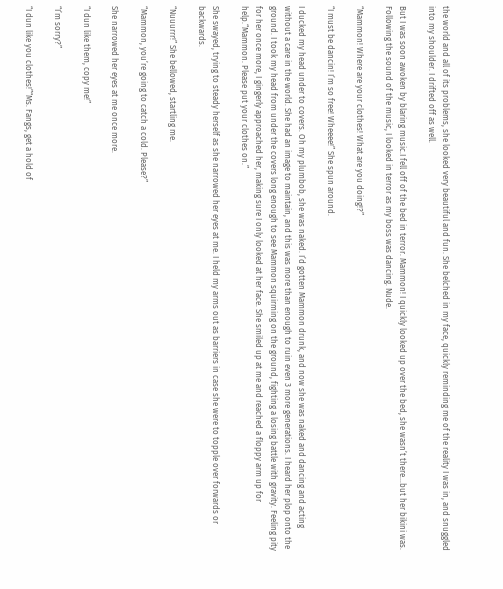the world and all of its problems, she looked very beautiful and fun. She belched in my face, quickly reminding me of the reality I was in, and snuggled into my shoulder. I drifted off as well.

But I was soon awoken by blaring music.I fell off of the bed in terror. Mammon! I quickly looked up over the bed, she wasn’t there…but her bikini was. Following the sound of the music, I looked in terror as my boss was dancing. Nude.

“Mammon! Where are your clothes! What are you doing!?”

“I must be dancin! I’m so free! Wheeee!” She spun around.

I ducked my head under to covers. Oh my plumbob, she was naked. I’d gotten Mammon drunk, and now she was naked and dancing and acting without a care in the world. She had an image to maintain, and this was more than enough to ruin even 3 more generations. I heard her plop onto the ground. I took my head from under the covers long enough to see Mammon squirming on the ground, fighting a losing battle with gravity. Feeling pity for her once more, I gingerly approached her, making sure I only looked at her face. She smiled up at me and reached a floppy arm up for help.“Mammon. Please put your clothes on.”

She swayed, trying to steady herself as she narrowed her eyes at me. I held my arms out as barriers in case she were to topple over forwards or backwards.

“Nuuurrr!” She bellowed, startling me.

“Mammon, you’re going to catch a cold. Please?”

She narrowed her eyes at me once more.

“I dun like them, copy me!”

“I’m sorry?”

“I dun like you clothes!”“Ms. Fangs, get a hold of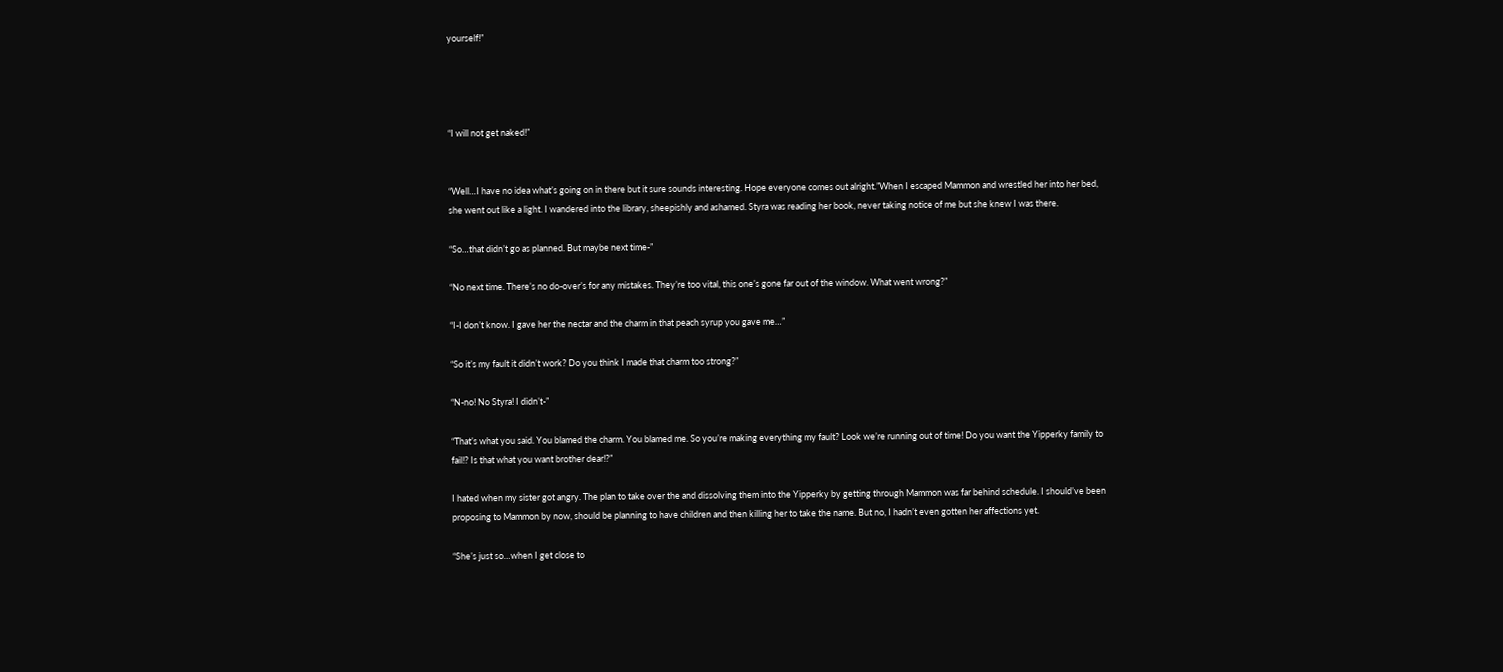yourself!”




“I will not get naked!”


“Well…I have no idea what’s going on in there but it sure sounds interesting. Hope everyone comes out alright.”When I escaped Mammon and wrestled her into her bed, she went out like a light. I wandered into the library, sheepishly and ashamed. Styra was reading her book, never taking notice of me but she knew I was there.

“So…that didn’t go as planned. But maybe next time-”

“No next time. There’s no do-over’s for any mistakes. They’re too vital, this one’s gone far out of the window. What went wrong?”

“I-I don’t know. I gave her the nectar and the charm in that peach syrup you gave me…”

“So it’s my fault it didn’t work? Do you think I made that charm too strong?”

“N-no! No Styra! I didn’t-”

“That’s what you said. You blamed the charm. You blamed me. So you’re making everything my fault? Look we’re running out of time! Do you want the Yipperky family to fail!? Is that what you want brother dear!?”

I hated when my sister got angry. The plan to take over the and dissolving them into the Yipperky by getting through Mammon was far behind schedule. I should’ve been proposing to Mammon by now, should be planning to have children and then killing her to take the name. But no, I hadn’t even gotten her affections yet.

“She’s just so…when I get close to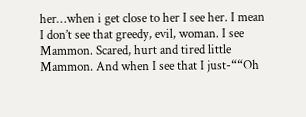her…when i get close to her I see her. I mean I don’t see that greedy, evil, woman. I see Mammon. Scared, hurt and tired little Mammon. And when I see that I just-““Oh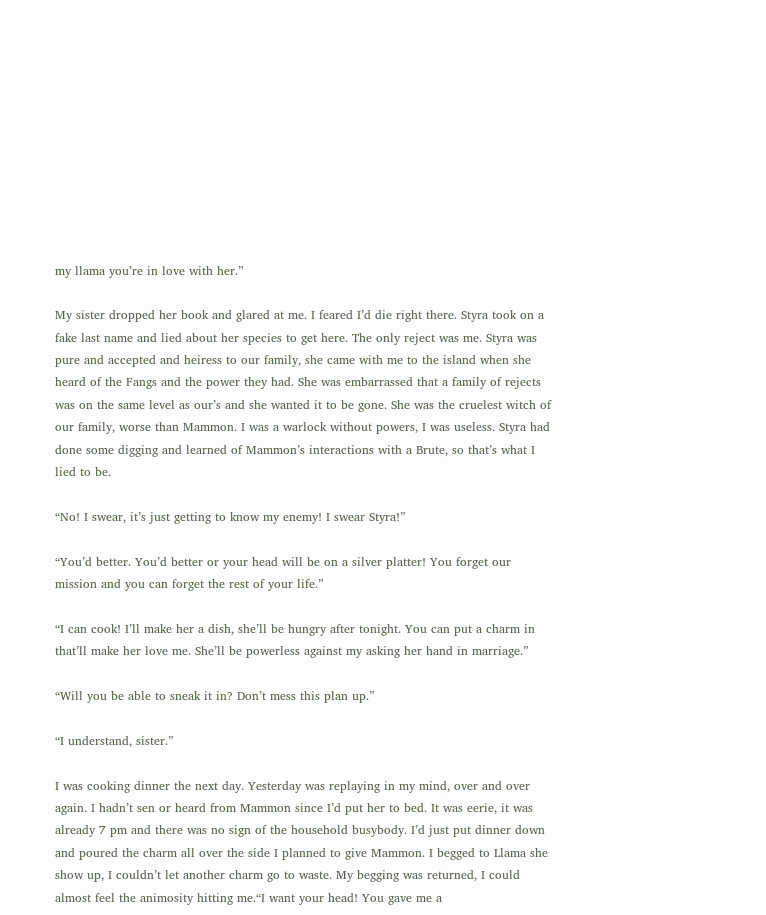my llama you’re in love with her.”

My sister dropped her book and glared at me. I feared I’d die right there. Styra took on a fake last name and lied about her species to get here. The only reject was me. Styra was pure and accepted and heiress to our family, she came with me to the island when she heard of the Fangs and the power they had. She was embarrassed that a family of rejects was on the same level as our’s and she wanted it to be gone. She was the cruelest witch of our family, worse than Mammon. I was a warlock without powers, I was useless. Styra had done some digging and learned of Mammon’s interactions with a Brute, so that’s what I lied to be.

“No! I swear, it’s just getting to know my enemy! I swear Styra!”

“You’d better. You’d better or your head will be on a silver platter! You forget our mission and you can forget the rest of your life.”

“I can cook! I’ll make her a dish, she’ll be hungry after tonight. You can put a charm in that’ll make her love me. She’ll be powerless against my asking her hand in marriage.”

“Will you be able to sneak it in? Don’t mess this plan up.”

“I understand, sister.”

I was cooking dinner the next day. Yesterday was replaying in my mind, over and over again. I hadn’t sen or heard from Mammon since I’d put her to bed. It was eerie, it was already 7 pm and there was no sign of the household busybody. I’d just put dinner down and poured the charm all over the side I planned to give Mammon. I begged to Llama she show up, I couldn’t let another charm go to waste. My begging was returned, I could almost feel the animosity hitting me.“I want your head! You gave me a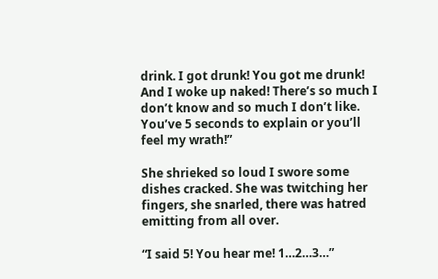drink. I got drunk! You got me drunk! And I woke up naked! There’s so much I don’t know and so much I don’t like. You’ve 5 seconds to explain or you’ll feel my wrath!”

She shrieked so loud I swore some dishes cracked. She was twitching her fingers, she snarled, there was hatred emitting from all over.

“I said 5! You hear me! 1…2…3…”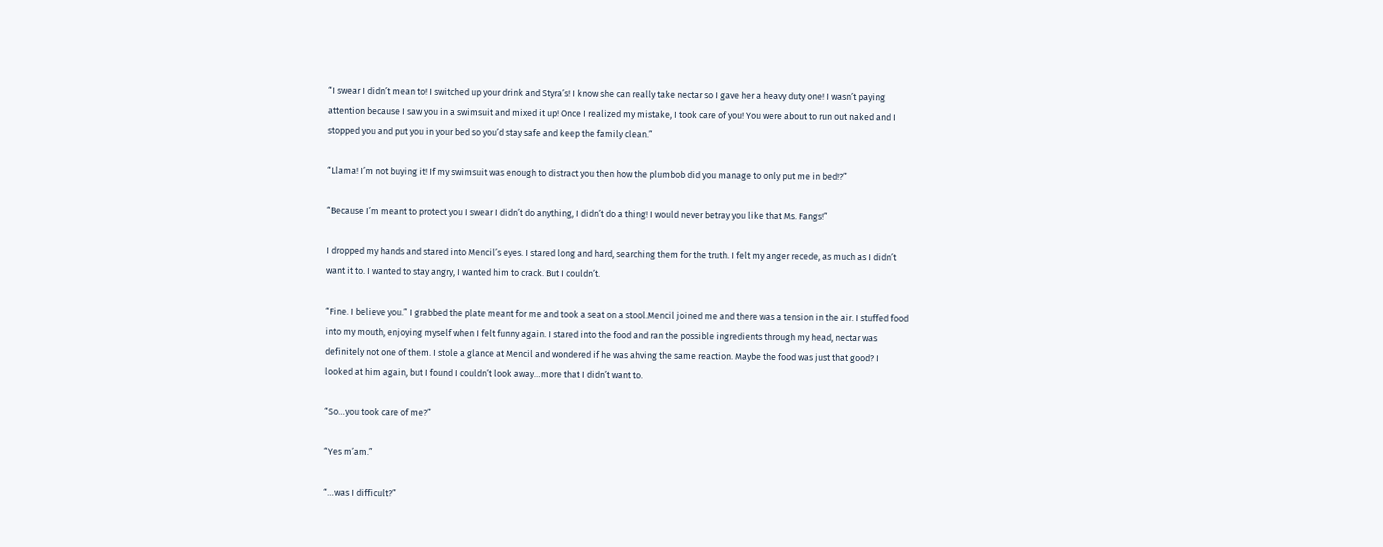“I swear I didn’t mean to! I switched up your drink and Styra’s! I know she can really take nectar so I gave her a heavy duty one! I wasn’t paying attention because I saw you in a swimsuit and mixed it up! Once I realized my mistake, I took care of you! You were about to run out naked and I stopped you and put you in your bed so you’d stay safe and keep the family clean.”

“Llama! I’m not buying it! If my swimsuit was enough to distract you then how the plumbob did you manage to only put me in bed!?”

“Because I’m meant to protect you I swear I didn’t do anything, I didn’t do a thing! I would never betray you like that Ms. Fangs!”

I dropped my hands and stared into Mencil’s eyes. I stared long and hard, searching them for the truth. I felt my anger recede, as much as I didn’t want it to. I wanted to stay angry, I wanted him to crack. But I couldn’t.

“Fine. I believe you.” I grabbed the plate meant for me and took a seat on a stool.Mencil joined me and there was a tension in the air. I stuffed food into my mouth, enjoying myself when I felt funny again. I stared into the food and ran the possible ingredients through my head, nectar was definitely not one of them. I stole a glance at Mencil and wondered if he was ahving the same reaction. Maybe the food was just that good? I looked at him again, but I found I couldn’t look away…more that I didn’t want to.

“So…you took care of me?”

“Yes m’am.”

“…was I difficult?”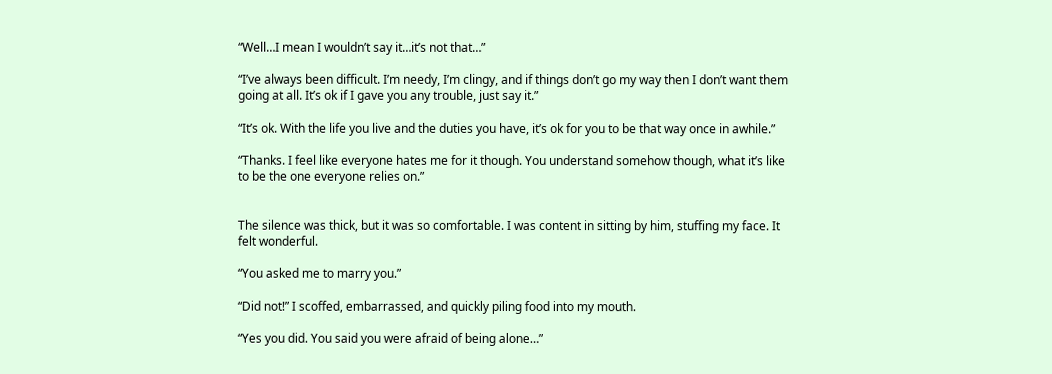“Well…I mean I wouldn’t say it…it’s not that…”

“I’ve always been difficult. I’m needy, I’m clingy, and if things don’t go my way then I don’t want them going at all. It’s ok if I gave you any trouble, just say it.”

“It’s ok. With the life you live and the duties you have, it’s ok for you to be that way once in awhile.”

“Thanks. I feel like everyone hates me for it though. You understand somehow though, what it’s like to be the one everyone relies on.”


The silence was thick, but it was so comfortable. I was content in sitting by him, stuffing my face. It felt wonderful.

“You asked me to marry you.”

“Did not!” I scoffed, embarrassed, and quickly piling food into my mouth.

“Yes you did. You said you were afraid of being alone…”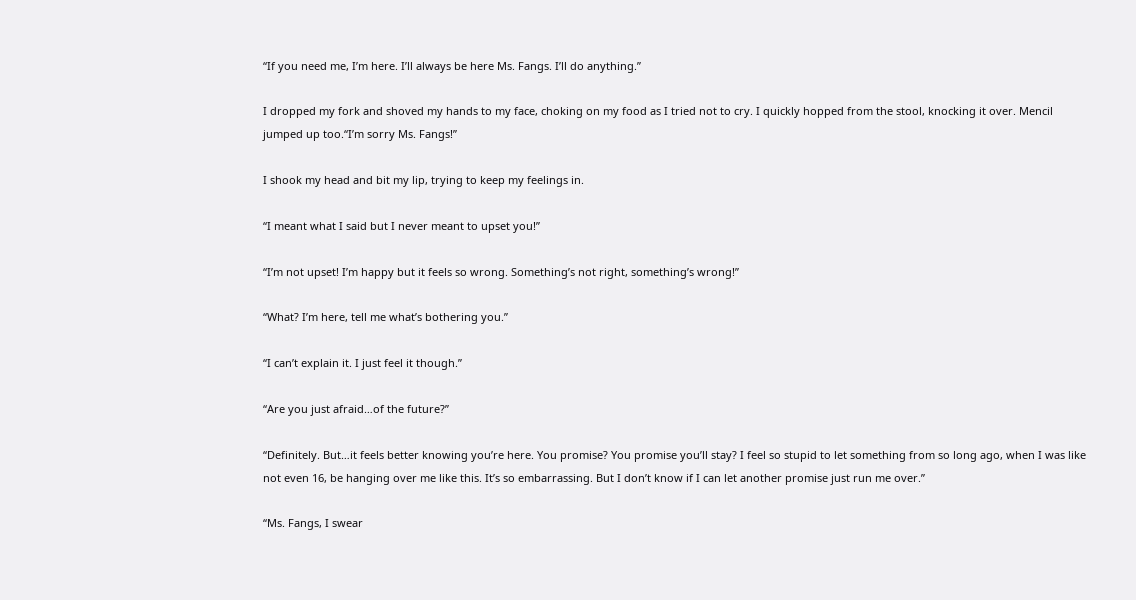“If you need me, I’m here. I’ll always be here Ms. Fangs. I’ll do anything.”

I dropped my fork and shoved my hands to my face, choking on my food as I tried not to cry. I quickly hopped from the stool, knocking it over. Mencil jumped up too.“I’m sorry Ms. Fangs!”

I shook my head and bit my lip, trying to keep my feelings in.

“I meant what I said but I never meant to upset you!”

“I’m not upset! I’m happy but it feels so wrong. Something’s not right, something’s wrong!”

“What? I’m here, tell me what’s bothering you.”

“I can’t explain it. I just feel it though.”

“Are you just afraid…of the future?”

“Definitely. But…it feels better knowing you’re here. You promise? You promise you’ll stay? I feel so stupid to let something from so long ago, when I was like not even 16, be hanging over me like this. It’s so embarrassing. But I don’t know if I can let another promise just run me over.”

“Ms. Fangs, I swear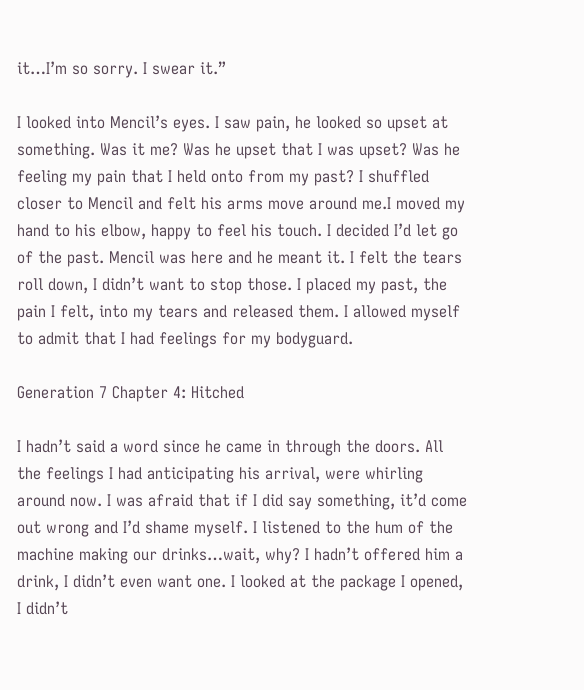it…I’m so sorry. I swear it.”

I looked into Mencil’s eyes. I saw pain, he looked so upset at something. Was it me? Was he upset that I was upset? Was he feeling my pain that I held onto from my past? I shuffled closer to Mencil and felt his arms move around me.I moved my hand to his elbow, happy to feel his touch. I decided I’d let go of the past. Mencil was here and he meant it. I felt the tears roll down, I didn’t want to stop those. I placed my past, the pain I felt, into my tears and released them. I allowed myself to admit that I had feelings for my bodyguard.

Generation 7 Chapter 4: Hitched

I hadn’t said a word since he came in through the doors. All the feelings I had anticipating his arrival, were whirling around now. I was afraid that if I did say something, it’d come out wrong and I’d shame myself. I listened to the hum of the machine making our drinks…wait, why? I hadn’t offered him a drink, I didn’t even want one. I looked at the package I opened, I didn’t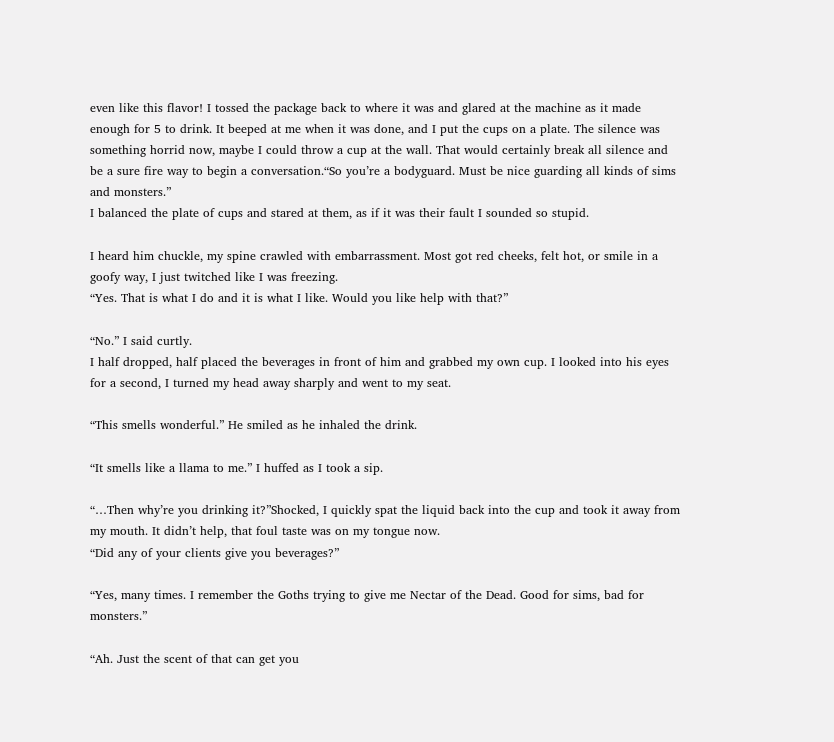even like this flavor! I tossed the package back to where it was and glared at the machine as it made enough for 5 to drink. It beeped at me when it was done, and I put the cups on a plate. The silence was something horrid now, maybe I could throw a cup at the wall. That would certainly break all silence and be a sure fire way to begin a conversation.“So you’re a bodyguard. Must be nice guarding all kinds of sims and monsters.”
I balanced the plate of cups and stared at them, as if it was their fault I sounded so stupid.

I heard him chuckle, my spine crawled with embarrassment. Most got red cheeks, felt hot, or smile in a goofy way, I just twitched like I was freezing.
“Yes. That is what I do and it is what I like. Would you like help with that?”

“No.” I said curtly.
I half dropped, half placed the beverages in front of him and grabbed my own cup. I looked into his eyes for a second, I turned my head away sharply and went to my seat.

“This smells wonderful.” He smiled as he inhaled the drink.

“It smells like a llama to me.” I huffed as I took a sip.

“…Then why’re you drinking it?”Shocked, I quickly spat the liquid back into the cup and took it away from my mouth. It didn’t help, that foul taste was on my tongue now.
“Did any of your clients give you beverages?”

“Yes, many times. I remember the Goths trying to give me Nectar of the Dead. Good for sims, bad for monsters.”

“Ah. Just the scent of that can get you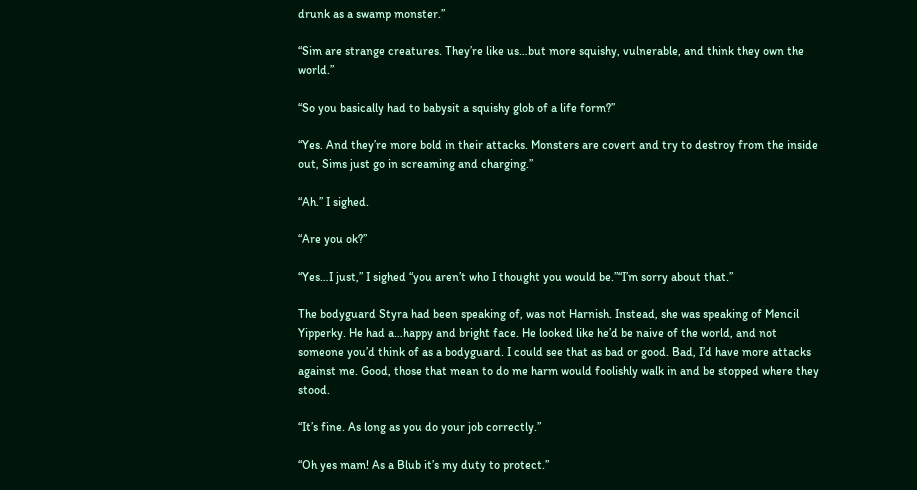drunk as a swamp monster.”

“Sim are strange creatures. They’re like us…but more squishy, vulnerable, and think they own the world.”

“So you basically had to babysit a squishy glob of a life form?”

“Yes. And they’re more bold in their attacks. Monsters are covert and try to destroy from the inside out, Sims just go in screaming and charging.”

“Ah.” I sighed.

“Are you ok?”

“Yes…I just,” I sighed “you aren’t who I thought you would be.”“I’m sorry about that.”

The bodyguard Styra had been speaking of, was not Harnish. Instead, she was speaking of Mencil Yipperky. He had a…happy and bright face. He looked like he’d be naive of the world, and not someone you’d think of as a bodyguard. I could see that as bad or good. Bad, I’d have more attacks against me. Good, those that mean to do me harm would foolishly walk in and be stopped where they stood.

“It’s fine. As long as you do your job correctly.”

“Oh yes mam! As a Blub it’s my duty to protect.”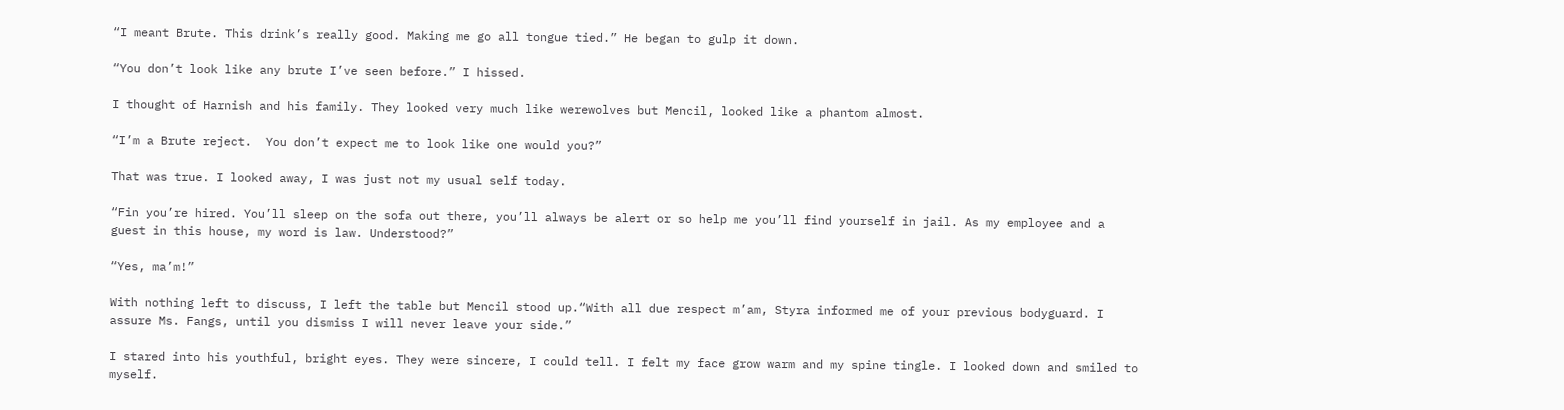“I meant Brute. This drink’s really good. Making me go all tongue tied.” He began to gulp it down.

“You don’t look like any brute I’ve seen before.” I hissed.

I thought of Harnish and his family. They looked very much like werewolves but Mencil, looked like a phantom almost.

“I’m a Brute reject.  You don’t expect me to look like one would you?”

That was true. I looked away, I was just not my usual self today.

“Fin you’re hired. You’ll sleep on the sofa out there, you’ll always be alert or so help me you’ll find yourself in jail. As my employee and a guest in this house, my word is law. Understood?”

“Yes, ma’m!”

With nothing left to discuss, I left the table but Mencil stood up.“With all due respect m’am, Styra informed me of your previous bodyguard. I assure Ms. Fangs, until you dismiss I will never leave your side.”

I stared into his youthful, bright eyes. They were sincere, I could tell. I felt my face grow warm and my spine tingle. I looked down and smiled to myself.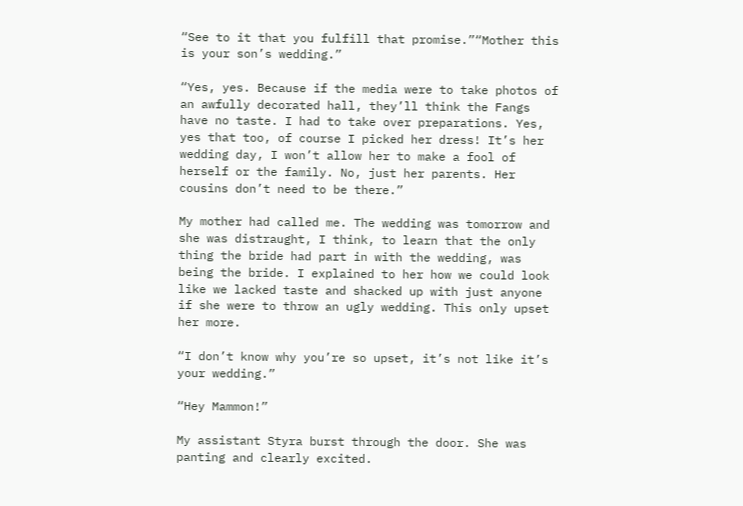“See to it that you fulfill that promise.”“Mother this is your son’s wedding.”

“Yes, yes. Because if the media were to take photos of an awfully decorated hall, they’ll think the Fangs have no taste. I had to take over preparations. Yes, yes that too, of course I picked her dress! It’s her wedding day, I won’t allow her to make a fool of herself or the family. No, just her parents. Her cousins don’t need to be there.”

My mother had called me. The wedding was tomorrow and she was distraught, I think, to learn that the only thing the bride had part in with the wedding, was being the bride. I explained to her how we could look like we lacked taste and shacked up with just anyone if she were to throw an ugly wedding. This only upset her more.

“I don’t know why you’re so upset, it’s not like it’s your wedding.”

“Hey Mammon!”

My assistant Styra burst through the door. She was panting and clearly excited.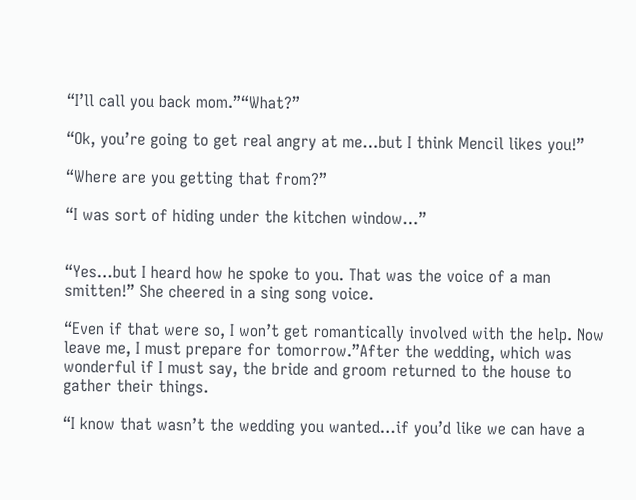“I’ll call you back mom.”“What?”

“Ok, you’re going to get real angry at me…but I think Mencil likes you!”

“Where are you getting that from?”

“I was sort of hiding under the kitchen window…”


“Yes…but I heard how he spoke to you. That was the voice of a man smitten!” She cheered in a sing song voice.

“Even if that were so, I won’t get romantically involved with the help. Now leave me, I must prepare for tomorrow.”After the wedding, which was wonderful if I must say, the bride and groom returned to the house to gather their things.

“I know that wasn’t the wedding you wanted…if you’d like we can have a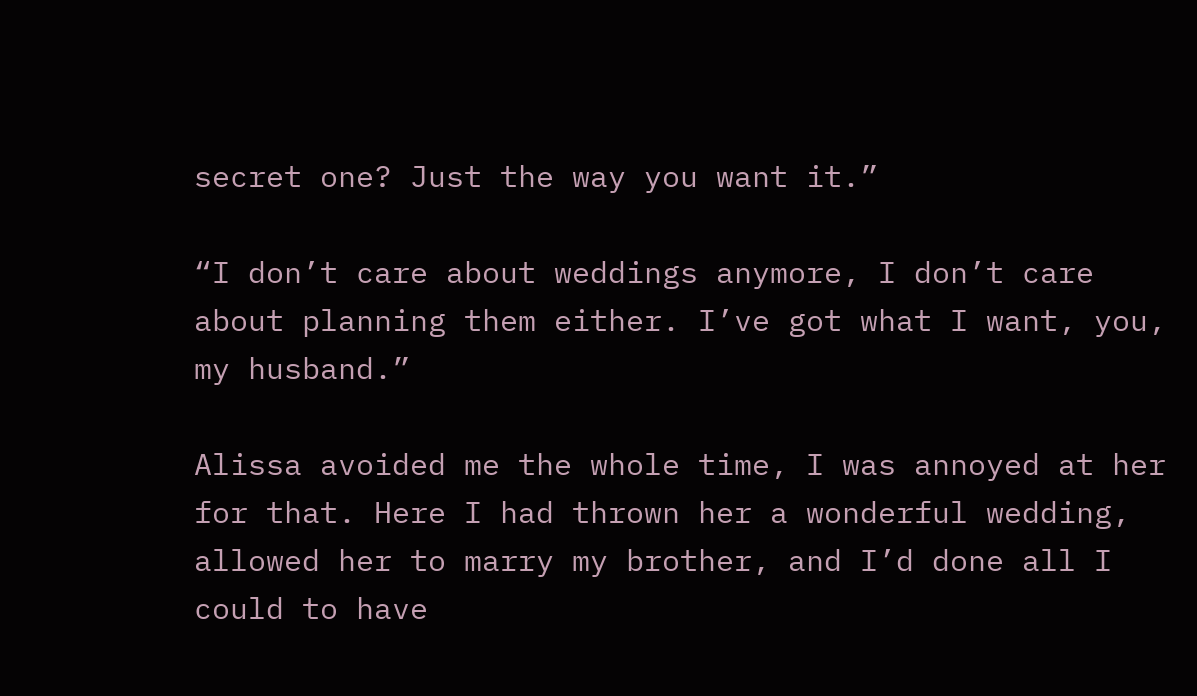secret one? Just the way you want it.”

“I don’t care about weddings anymore, I don’t care about planning them either. I’ve got what I want, you, my husband.”

Alissa avoided me the whole time, I was annoyed at her for that. Here I had thrown her a wonderful wedding, allowed her to marry my brother, and I’d done all I could to have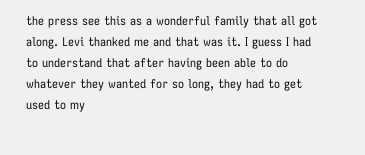the press see this as a wonderful family that all got along. Levi thanked me and that was it. I guess I had to understand that after having been able to do whatever they wanted for so long, they had to get used to my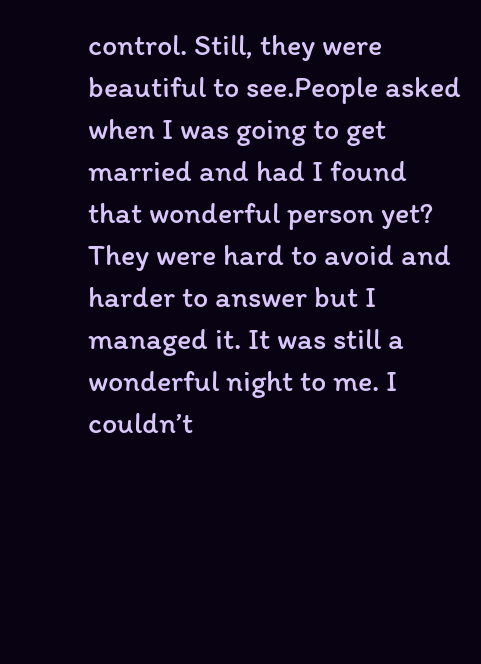control. Still, they were beautiful to see.People asked when I was going to get married and had I found that wonderful person yet? They were hard to avoid and harder to answer but I managed it. It was still a wonderful night to me. I couldn’t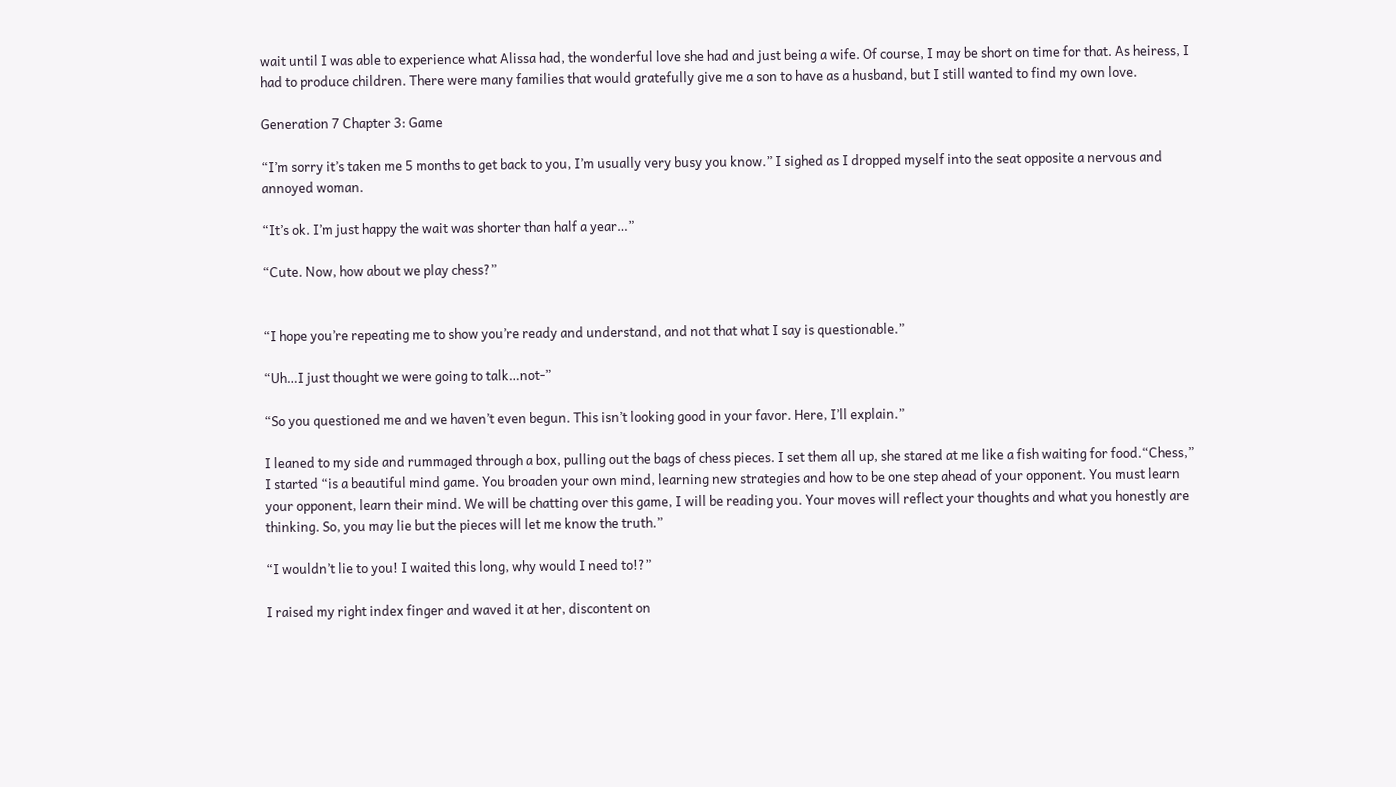wait until I was able to experience what Alissa had, the wonderful love she had and just being a wife. Of course, I may be short on time for that. As heiress, I had to produce children. There were many families that would gratefully give me a son to have as a husband, but I still wanted to find my own love.

Generation 7 Chapter 3: Game

“I’m sorry it’s taken me 5 months to get back to you, I’m usually very busy you know.” I sighed as I dropped myself into the seat opposite a nervous and annoyed woman.

“It’s ok. I’m just happy the wait was shorter than half a year…”

“Cute. Now, how about we play chess?”


“I hope you’re repeating me to show you’re ready and understand, and not that what I say is questionable.”

“Uh…I just thought we were going to talk…not-”

“So you questioned me and we haven’t even begun. This isn’t looking good in your favor. Here, I’ll explain.”

I leaned to my side and rummaged through a box, pulling out the bags of chess pieces. I set them all up, she stared at me like a fish waiting for food.“Chess,” I started “is a beautiful mind game. You broaden your own mind, learning new strategies and how to be one step ahead of your opponent. You must learn your opponent, learn their mind. We will be chatting over this game, I will be reading you. Your moves will reflect your thoughts and what you honestly are thinking. So, you may lie but the pieces will let me know the truth.”

“I wouldn’t lie to you! I waited this long, why would I need to!?”

I raised my right index finger and waved it at her, discontent on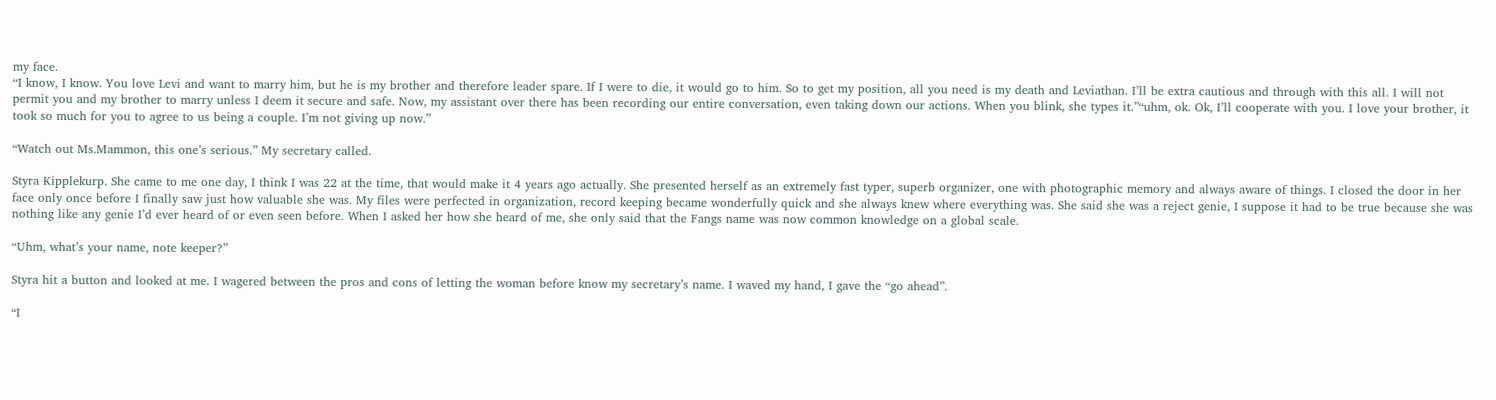my face.
“I know, I know. You love Levi and want to marry him, but he is my brother and therefore leader spare. If I were to die, it would go to him. So to get my position, all you need is my death and Leviathan. I’ll be extra cautious and through with this all. I will not permit you and my brother to marry unless I deem it secure and safe. Now, my assistant over there has been recording our entire conversation, even taking down our actions. When you blink, she types it.”“uhm, ok. Ok, I’ll cooperate with you. I love your brother, it took so much for you to agree to us being a couple. I’m not giving up now.”

“Watch out Ms.Mammon, this one’s serious.” My secretary called.

Styra Kipplekurp. She came to me one day, I think I was 22 at the time, that would make it 4 years ago actually. She presented herself as an extremely fast typer, superb organizer, one with photographic memory and always aware of things. I closed the door in her face only once before I finally saw just how valuable she was. My files were perfected in organization, record keeping became wonderfully quick and she always knew where everything was. She said she was a reject genie, I suppose it had to be true because she was nothing like any genie I’d ever heard of or even seen before. When I asked her how she heard of me, she only said that the Fangs name was now common knowledge on a global scale.

“Uhm, what’s your name, note keeper?”

Styra hit a button and looked at me. I wagered between the pros and cons of letting the woman before know my secretary’s name. I waved my hand, I gave the “go ahead”.

“I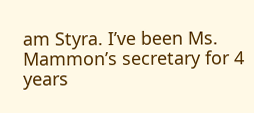am Styra. I’ve been Ms. Mammon’s secretary for 4 years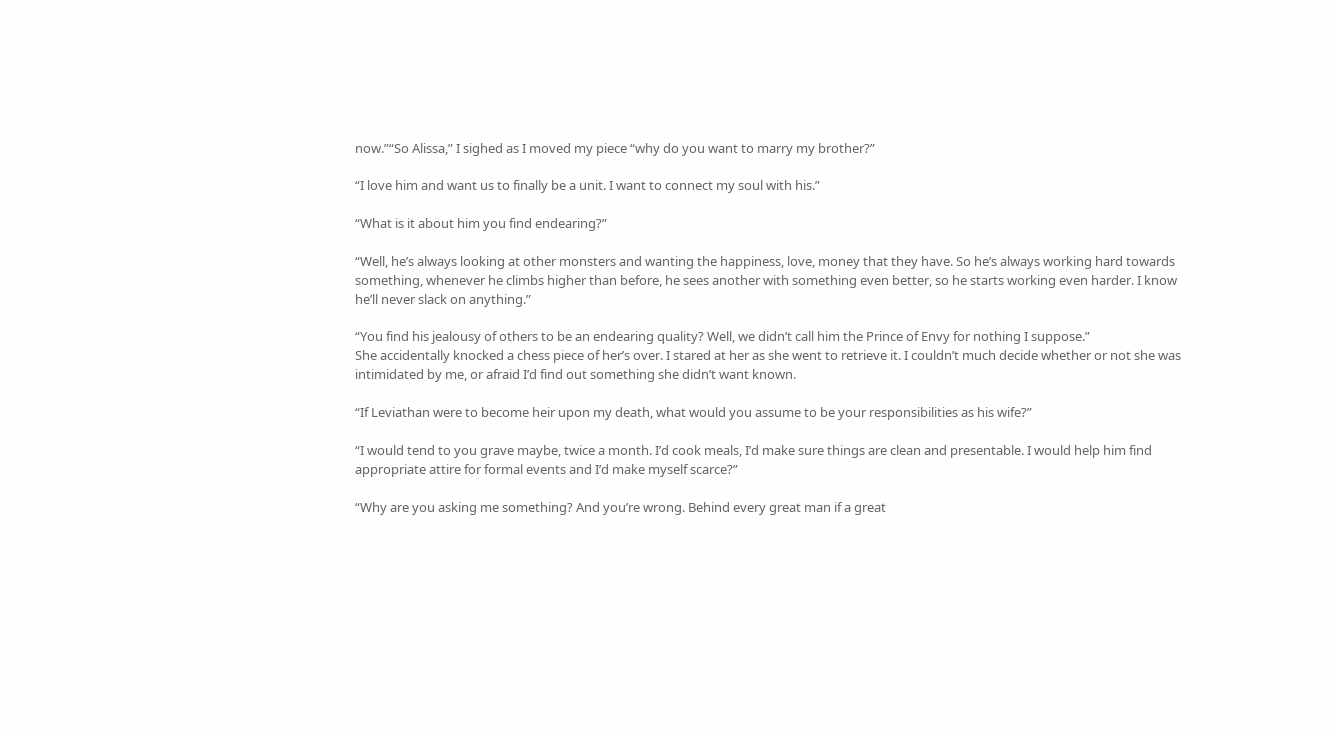now.”“So Alissa,” I sighed as I moved my piece “why do you want to marry my brother?”

“I love him and want us to finally be a unit. I want to connect my soul with his.”

“What is it about him you find endearing?”

“Well, he’s always looking at other monsters and wanting the happiness, love, money that they have. So he’s always working hard towards something, whenever he climbs higher than before, he sees another with something even better, so he starts working even harder. I know he’ll never slack on anything.”

“You find his jealousy of others to be an endearing quality? Well, we didn’t call him the Prince of Envy for nothing I suppose.”
She accidentally knocked a chess piece of her’s over. I stared at her as she went to retrieve it. I couldn’t much decide whether or not she was intimidated by me, or afraid I’d find out something she didn’t want known.

“If Leviathan were to become heir upon my death, what would you assume to be your responsibilities as his wife?”

“I would tend to you grave maybe, twice a month. I’d cook meals, I’d make sure things are clean and presentable. I would help him find appropriate attire for formal events and I’d make myself scarce?”

“Why are you asking me something? And you’re wrong. Behind every great man if a great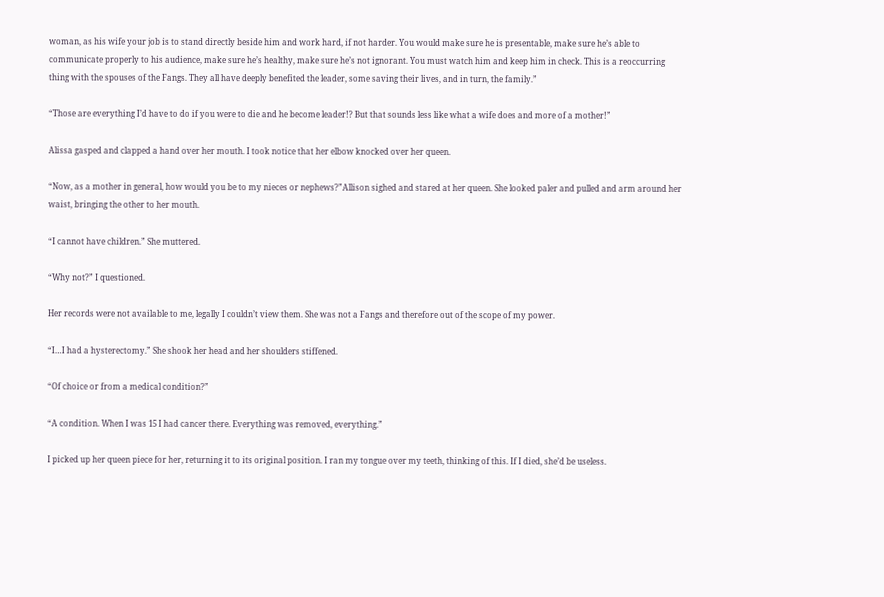woman, as his wife your job is to stand directly beside him and work hard, if not harder. You would make sure he is presentable, make sure he’s able to communicate properly to his audience, make sure he’s healthy, make sure he’s not ignorant. You must watch him and keep him in check. This is a reoccurring thing with the spouses of the Fangs. They all have deeply benefited the leader, some saving their lives, and in turn, the family.”

“Those are everything I’d have to do if you were to die and he become leader!? But that sounds less like what a wife does and more of a mother!”

Alissa gasped and clapped a hand over her mouth. I took notice that her elbow knocked over her queen.

“Now, as a mother in general, how would you be to my nieces or nephews?”Allison sighed and stared at her queen. She looked paler and pulled and arm around her waist, bringing the other to her mouth.

“I cannot have children.” She muttered.

“Why not?” I questioned.

Her records were not available to me, legally I couldn’t view them. She was not a Fangs and therefore out of the scope of my power.

“I…I had a hysterectomy.” She shook her head and her shoulders stiffened.

“Of choice or from a medical condition?”

“A condition. When I was 15 I had cancer there. Everything was removed, everything.”

I picked up her queen piece for her, returning it to its original position. I ran my tongue over my teeth, thinking of this. If I died, she’d be useless.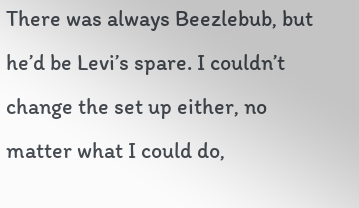There was always Beezlebub, but he’d be Levi’s spare. I couldn’t change the set up either, no matter what I could do,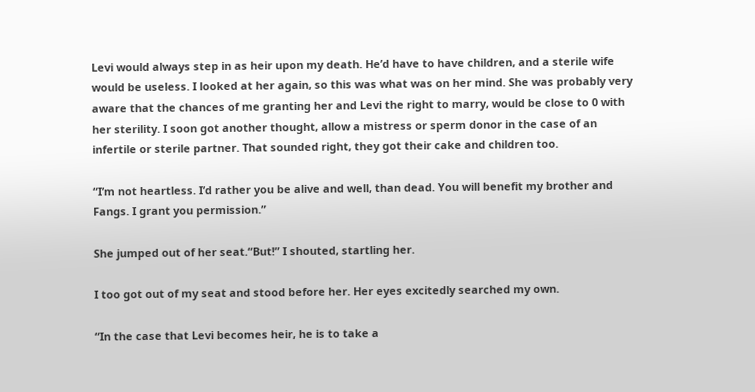Levi would always step in as heir upon my death. He’d have to have children, and a sterile wife would be useless. I looked at her again, so this was what was on her mind. She was probably very aware that the chances of me granting her and Levi the right to marry, would be close to 0 with her sterility. I soon got another thought, allow a mistress or sperm donor in the case of an infertile or sterile partner. That sounded right, they got their cake and children too.

“I’m not heartless. I’d rather you be alive and well, than dead. You will benefit my brother and Fangs. I grant you permission.”

She jumped out of her seat.“But!” I shouted, startling her.

I too got out of my seat and stood before her. Her eyes excitedly searched my own.

“In the case that Levi becomes heir, he is to take a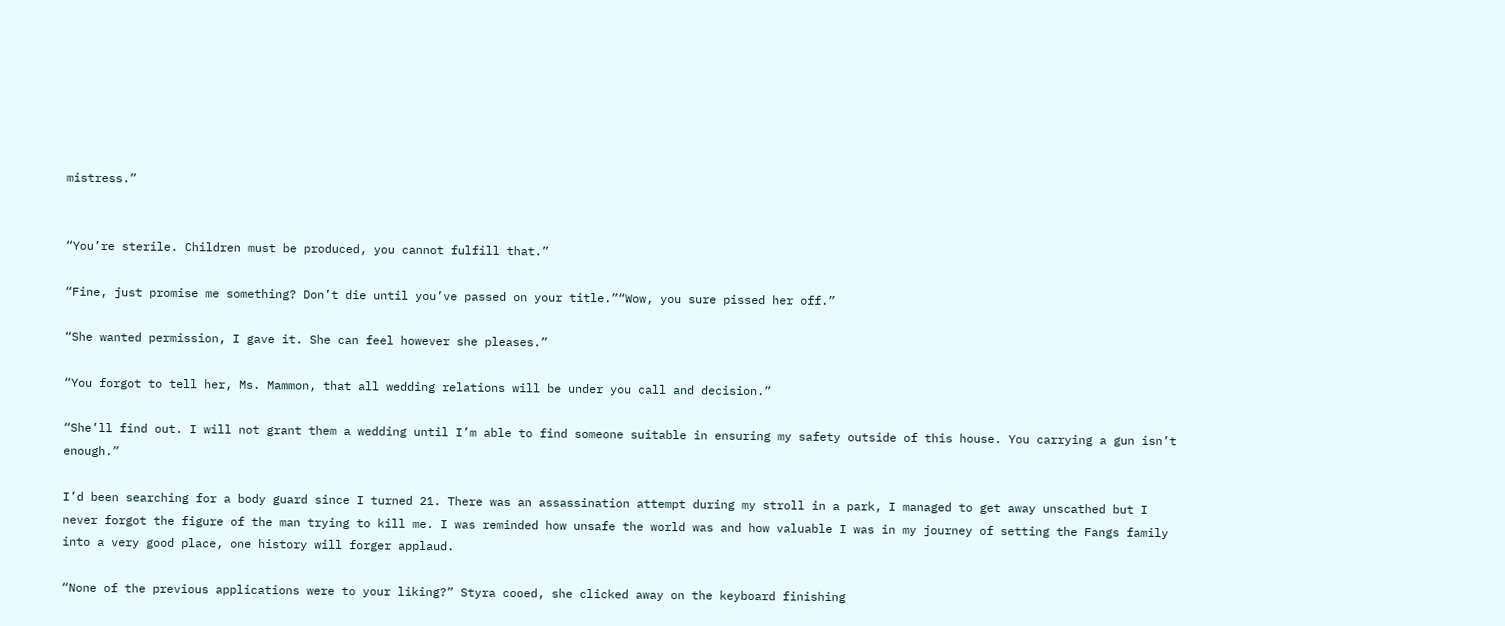mistress.”


“You’re sterile. Children must be produced, you cannot fulfill that.”

“Fine, just promise me something? Don’t die until you’ve passed on your title.”“Wow, you sure pissed her off.”

“She wanted permission, I gave it. She can feel however she pleases.”

“You forgot to tell her, Ms. Mammon, that all wedding relations will be under you call and decision.”

“She’ll find out. I will not grant them a wedding until I’m able to find someone suitable in ensuring my safety outside of this house. You carrying a gun isn’t enough.”

I’d been searching for a body guard since I turned 21. There was an assassination attempt during my stroll in a park, I managed to get away unscathed but I never forgot the figure of the man trying to kill me. I was reminded how unsafe the world was and how valuable I was in my journey of setting the Fangs family into a very good place, one history will forger applaud.

“None of the previous applications were to your liking?” Styra cooed, she clicked away on the keyboard finishing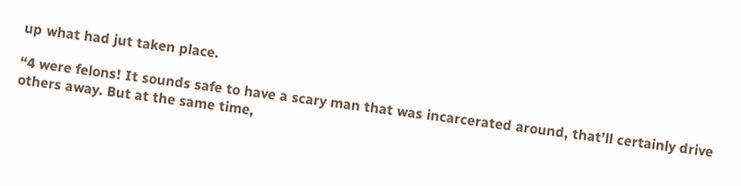up what had jut taken place.

“4 were felons! It sounds safe to have a scary man that was incarcerated around, that’ll certainly drive others away. But at the same time,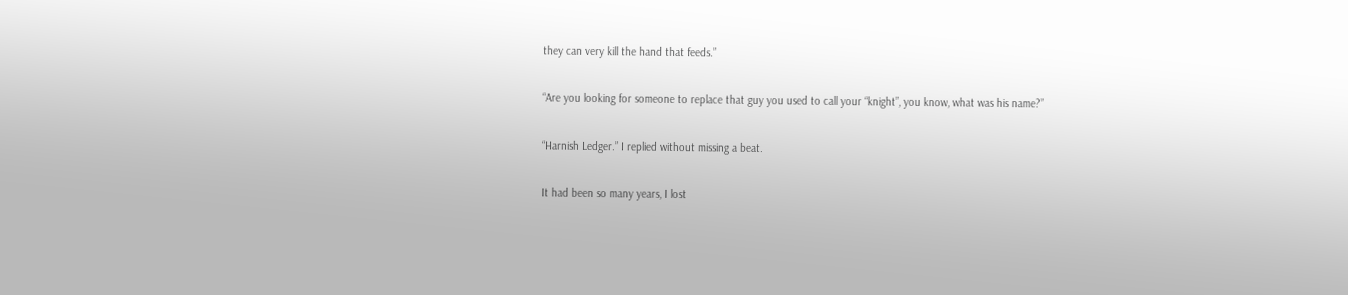they can very kill the hand that feeds.”

“Are you looking for someone to replace that guy you used to call your “knight”, you know, what was his name?”

“Harnish Ledger.” I replied without missing a beat.

It had been so many years, I lost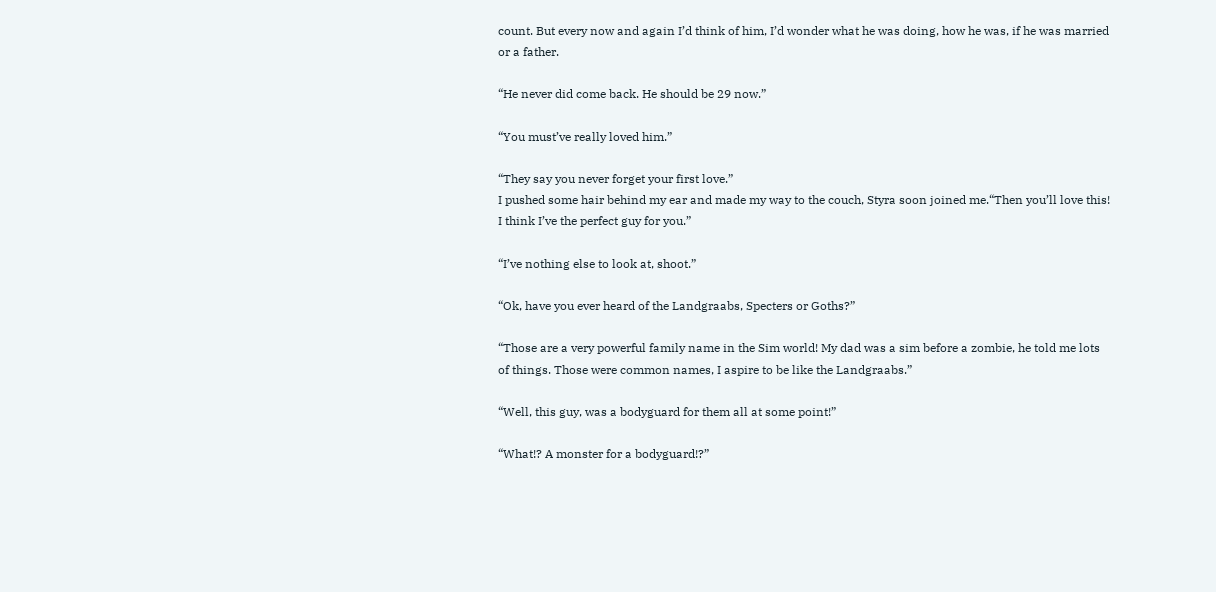count. But every now and again I’d think of him, I’d wonder what he was doing, how he was, if he was married or a father.

“He never did come back. He should be 29 now.”

“You must’ve really loved him.”

“They say you never forget your first love.”
I pushed some hair behind my ear and made my way to the couch, Styra soon joined me.“Then you’ll love this! I think I’ve the perfect guy for you.”

“I’ve nothing else to look at, shoot.”

“Ok, have you ever heard of the Landgraabs, Specters or Goths?”

“Those are a very powerful family name in the Sim world! My dad was a sim before a zombie, he told me lots of things. Those were common names, I aspire to be like the Landgraabs.”

“Well, this guy, was a bodyguard for them all at some point!”

“What!? A monster for a bodyguard!?”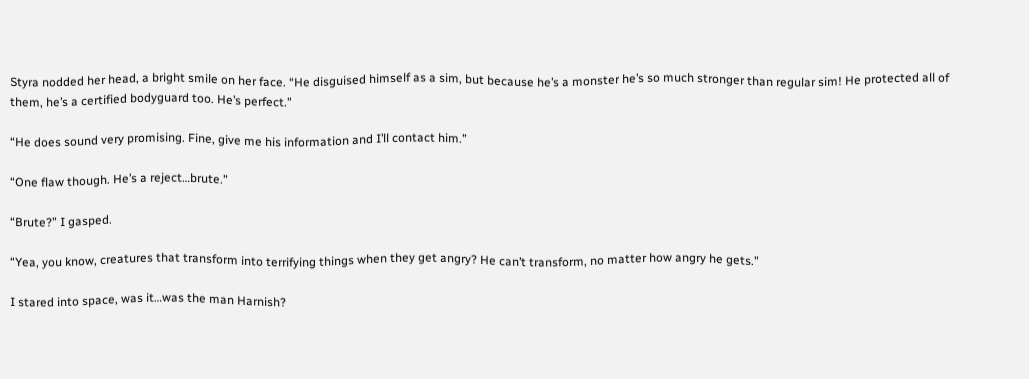Styra nodded her head, a bright smile on her face. “He disguised himself as a sim, but because he’s a monster he’s so much stronger than regular sim! He protected all of them, he’s a certified bodyguard too. He’s perfect.”

“He does sound very promising. Fine, give me his information and I’ll contact him.”

“One flaw though. He’s a reject…brute.”

“Brute?” I gasped.

“Yea, you know, creatures that transform into terrifying things when they get angry? He can’t transform, no matter how angry he gets.”

I stared into space, was it…was the man Harnish?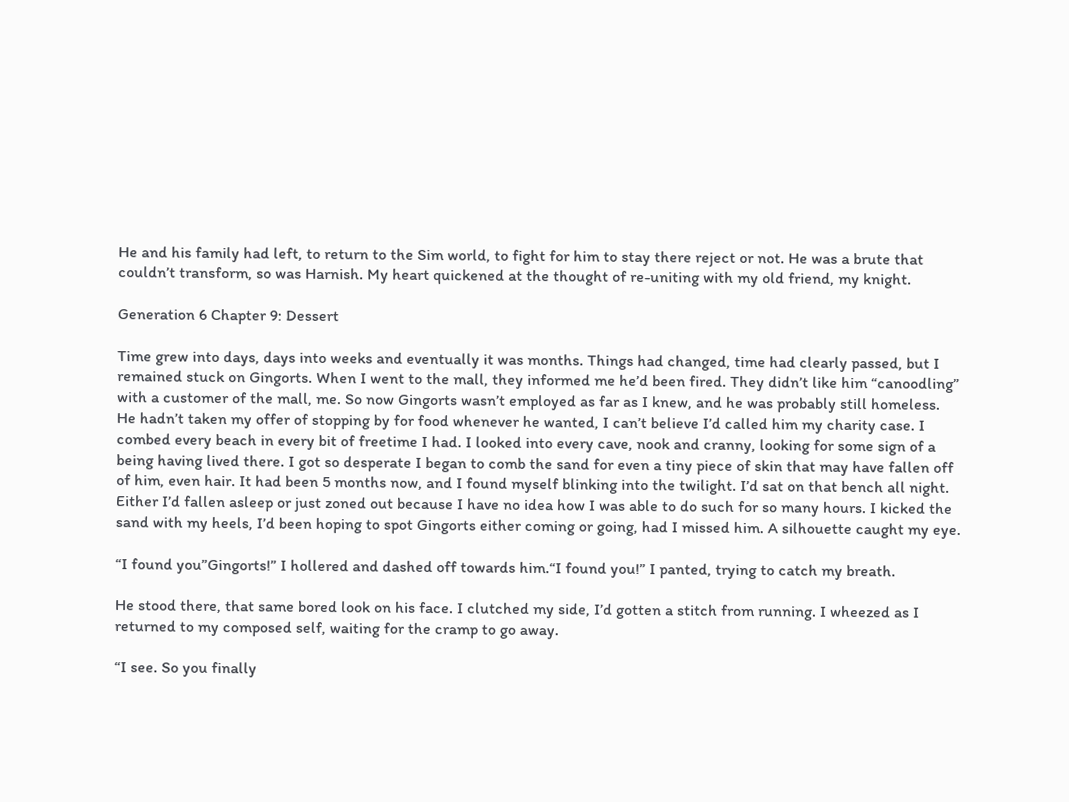He and his family had left, to return to the Sim world, to fight for him to stay there reject or not. He was a brute that couldn’t transform, so was Harnish. My heart quickened at the thought of re-uniting with my old friend, my knight.

Generation 6 Chapter 9: Dessert

Time grew into days, days into weeks and eventually it was months. Things had changed, time had clearly passed, but I remained stuck on Gingorts. When I went to the mall, they informed me he’d been fired. They didn’t like him “canoodling” with a customer of the mall, me. So now Gingorts wasn’t employed as far as I knew, and he was probably still homeless.
He hadn’t taken my offer of stopping by for food whenever he wanted, I can’t believe I’d called him my charity case. I combed every beach in every bit of freetime I had. I looked into every cave, nook and cranny, looking for some sign of a being having lived there. I got so desperate I began to comb the sand for even a tiny piece of skin that may have fallen off of him, even hair. It had been 5 months now, and I found myself blinking into the twilight. I’d sat on that bench all night. Either I’d fallen asleep or just zoned out because I have no idea how I was able to do such for so many hours. I kicked the sand with my heels, I’d been hoping to spot Gingorts either coming or going, had I missed him. A silhouette caught my eye.

“I found you”Gingorts!” I hollered and dashed off towards him.“I found you!” I panted, trying to catch my breath.

He stood there, that same bored look on his face. I clutched my side, I’d gotten a stitch from running. I wheezed as I returned to my composed self, waiting for the cramp to go away.

“I see. So you finally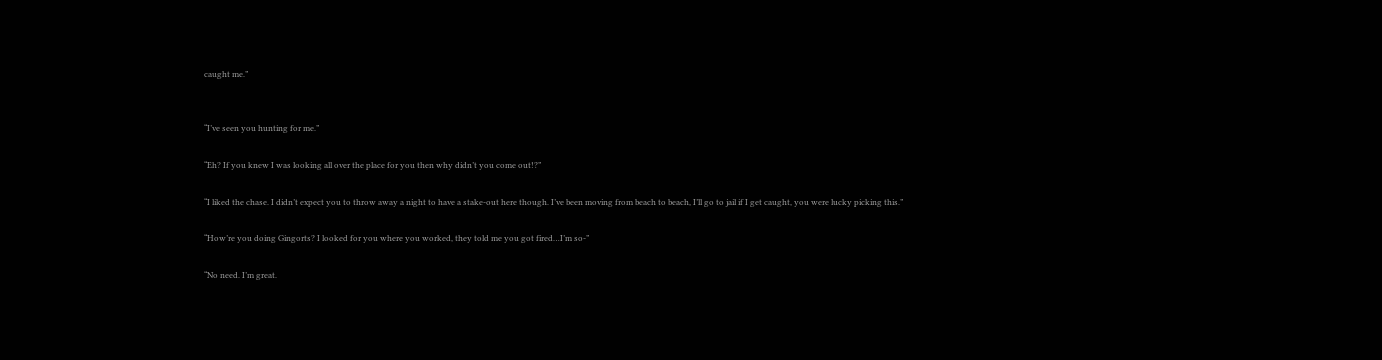caught me.”


“I’ve seen you hunting for me.”

“Eh? If you knew I was looking all over the place for you then why didn’t you come out!?”

“I liked the chase. I didn’t expect you to throw away a night to have a stake-out here though. I’ve been moving from beach to beach, I’ll go to jail if I get caught, you were lucky picking this.”

“How’re you doing Gingorts? I looked for you where you worked, they told me you got fired…I’m so-”

“No need. I’m great.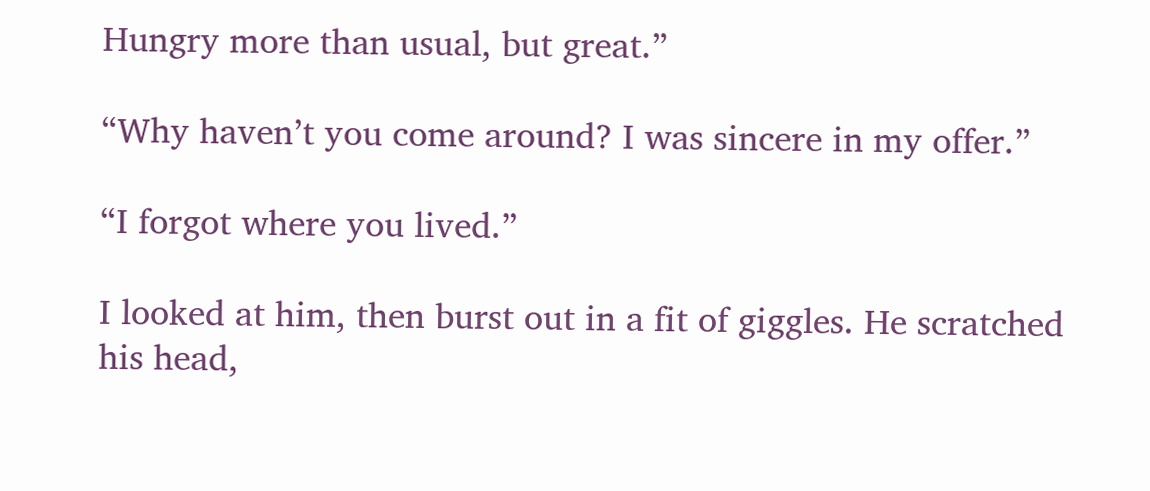Hungry more than usual, but great.”

“Why haven’t you come around? I was sincere in my offer.”

“I forgot where you lived.”

I looked at him, then burst out in a fit of giggles. He scratched his head,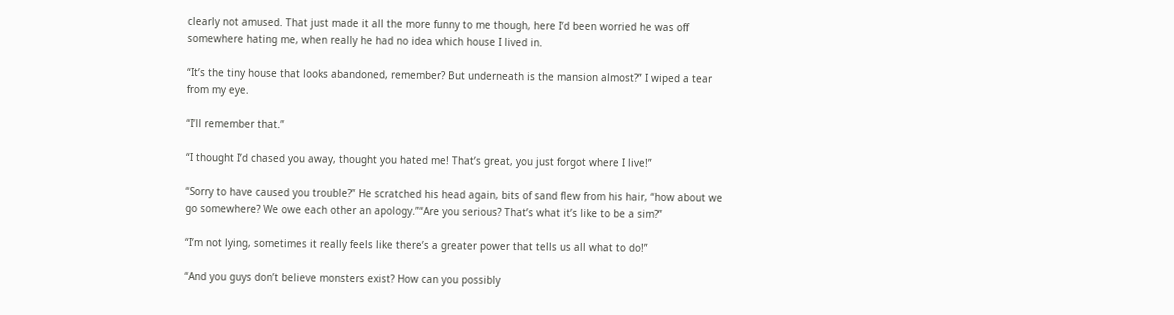clearly not amused. That just made it all the more funny to me though, here I’d been worried he was off somewhere hating me, when really he had no idea which house I lived in.

“It’s the tiny house that looks abandoned, remember? But underneath is the mansion almost?” I wiped a tear from my eye.

“I’ll remember that.”

“I thought I’d chased you away, thought you hated me! That’s great, you just forgot where I live!”

“Sorry to have caused you trouble?” He scratched his head again, bits of sand flew from his hair, “how about we go somewhere? We owe each other an apology.”“Are you serious? That’s what it’s like to be a sim?”

“I’m not lying, sometimes it really feels like there’s a greater power that tells us all what to do!”

“And you guys don’t believe monsters exist? How can you possibly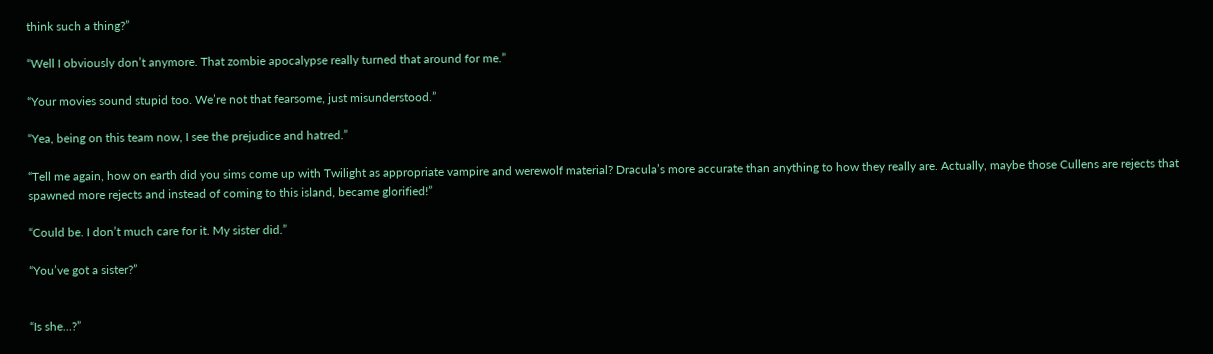think such a thing?”

“Well I obviously don’t anymore. That zombie apocalypse really turned that around for me.”

“Your movies sound stupid too. We’re not that fearsome, just misunderstood.”

“Yea, being on this team now, I see the prejudice and hatred.”

“Tell me again, how on earth did you sims come up with Twilight as appropriate vampire and werewolf material? Dracula’s more accurate than anything to how they really are. Actually, maybe those Cullens are rejects that spawned more rejects and instead of coming to this island, became glorified!”

“Could be. I don’t much care for it. My sister did.”

“You’ve got a sister?”


“Is she…?”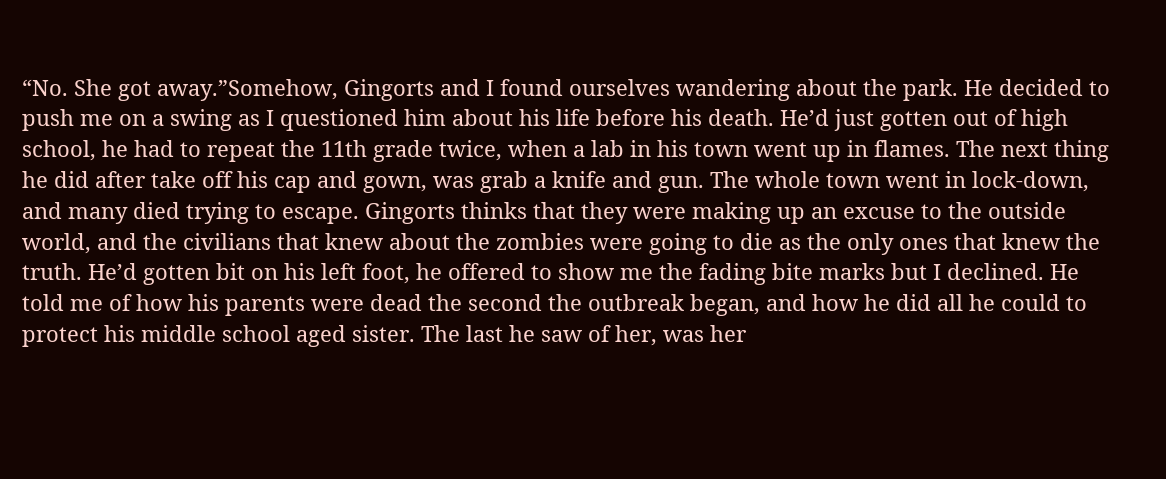“No. She got away.”Somehow, Gingorts and I found ourselves wandering about the park. He decided to push me on a swing as I questioned him about his life before his death. He’d just gotten out of high school, he had to repeat the 11th grade twice, when a lab in his town went up in flames. The next thing he did after take off his cap and gown, was grab a knife and gun. The whole town went in lock-down, and many died trying to escape. Gingorts thinks that they were making up an excuse to the outside world, and the civilians that knew about the zombies were going to die as the only ones that knew the truth. He’d gotten bit on his left foot, he offered to show me the fading bite marks but I declined. He told me of how his parents were dead the second the outbreak began, and how he did all he could to protect his middle school aged sister. The last he saw of her, was her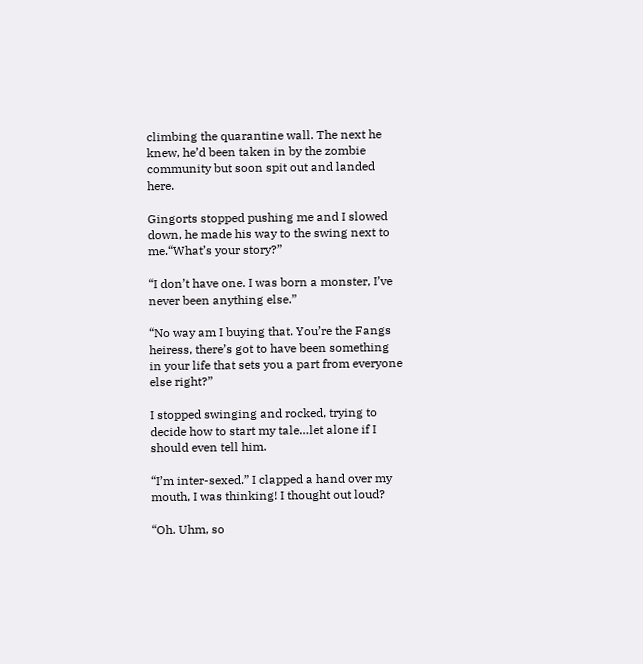climbing the quarantine wall. The next he knew, he’d been taken in by the zombie community but soon spit out and landed here.

Gingorts stopped pushing me and I slowed down, he made his way to the swing next to me.“What’s your story?”

“I don’t have one. I was born a monster, I’ve never been anything else.”

“No way am I buying that. You’re the Fangs heiress, there’s got to have been something in your life that sets you a part from everyone else right?”

I stopped swinging and rocked, trying to decide how to start my tale…let alone if I should even tell him.

“I’m inter-sexed.” I clapped a hand over my mouth, I was thinking! I thought out loud?

“Oh. Uhm, so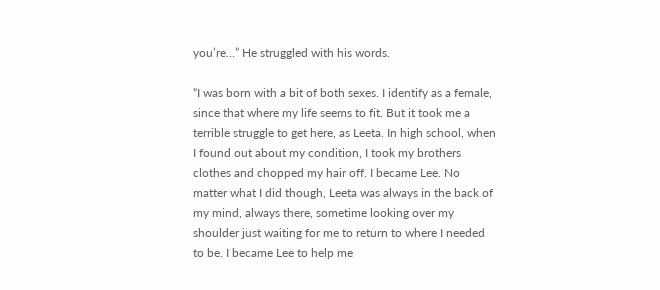you’re…” He struggled with his words.

“I was born with a bit of both sexes. I identify as a female, since that where my life seems to fit. But it took me a terrible struggle to get here, as Leeta. In high school, when I found out about my condition, I took my brothers clothes and chopped my hair off. I became Lee. No matter what I did though, Leeta was always in the back of my mind, always there, sometime looking over my shoulder just waiting for me to return to where I needed to be. I became Lee to help me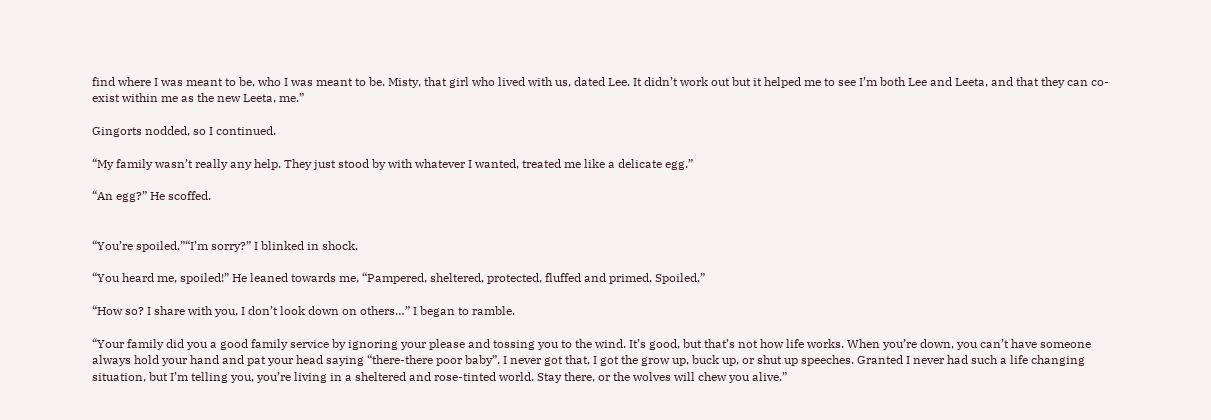find where I was meant to be, who I was meant to be. Misty, that girl who lived with us, dated Lee. It didn’t work out but it helped me to see I’m both Lee and Leeta, and that they can co-exist within me as the new Leeta, me.”

Gingorts nodded, so I continued.

“My family wasn’t really any help. They just stood by with whatever I wanted, treated me like a delicate egg.”

“An egg?” He scoffed.


“You’re spoiled.”“I’m sorry?” I blinked in shock.

“You heard me, spoiled!” He leaned towards me, “Pampered, sheltered, protected, fluffed and primed. Spoiled.”

“How so? I share with you, I don’t look down on others…” I began to ramble.

“Your family did you a good family service by ignoring your please and tossing you to the wind. It’s good, but that’s not how life works. When you’re down, you can’t have someone always hold your hand and pat your head saying “there-there poor baby”. I never got that, I got the grow up, buck up, or shut up speeches. Granted I never had such a life changing situation, but I’m telling you, you’re living in a sheltered and rose-tinted world. Stay there, or the wolves will chew you alive.”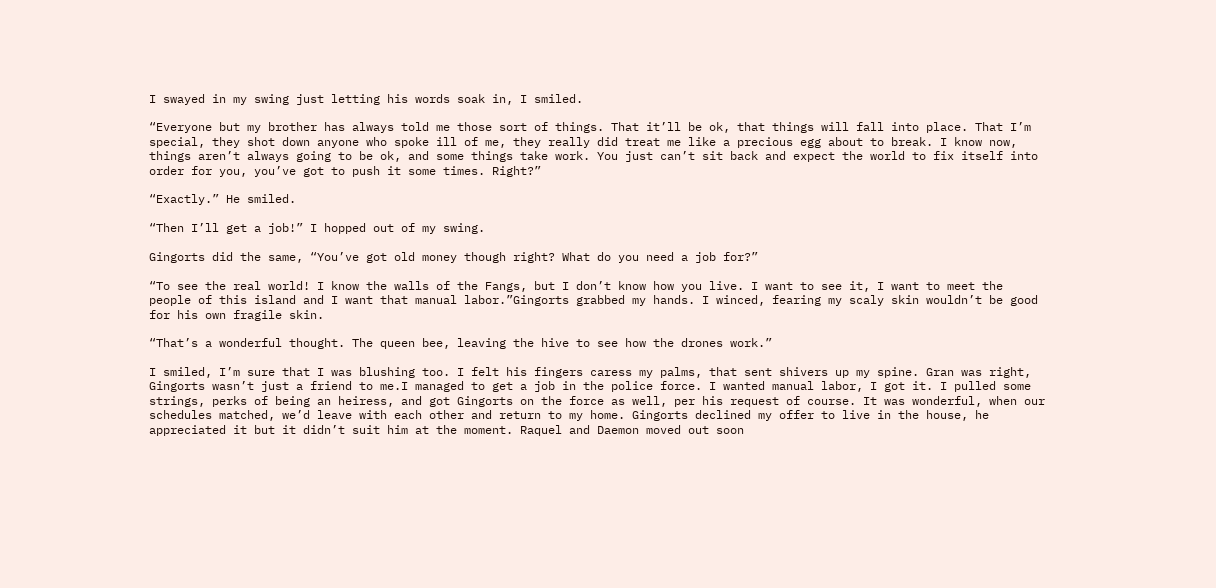I swayed in my swing just letting his words soak in, I smiled.

“Everyone but my brother has always told me those sort of things. That it’ll be ok, that things will fall into place. That I’m special, they shot down anyone who spoke ill of me, they really did treat me like a precious egg about to break. I know now, things aren’t always going to be ok, and some things take work. You just can’t sit back and expect the world to fix itself into order for you, you’ve got to push it some times. Right?”

“Exactly.” He smiled.

“Then I’ll get a job!” I hopped out of my swing.

Gingorts did the same, “You’ve got old money though right? What do you need a job for?”

“To see the real world! I know the walls of the Fangs, but I don’t know how you live. I want to see it, I want to meet the people of this island and I want that manual labor.”Gingorts grabbed my hands. I winced, fearing my scaly skin wouldn’t be good for his own fragile skin.

“That’s a wonderful thought. The queen bee, leaving the hive to see how the drones work.”

I smiled, I’m sure that I was blushing too. I felt his fingers caress my palms, that sent shivers up my spine. Gran was right, Gingorts wasn’t just a friend to me.I managed to get a job in the police force. I wanted manual labor, I got it. I pulled some strings, perks of being an heiress, and got Gingorts on the force as well, per his request of course. It was wonderful, when our schedules matched, we’d leave with each other and return to my home. Gingorts declined my offer to live in the house, he appreciated it but it didn’t suit him at the moment. Raquel and Daemon moved out soon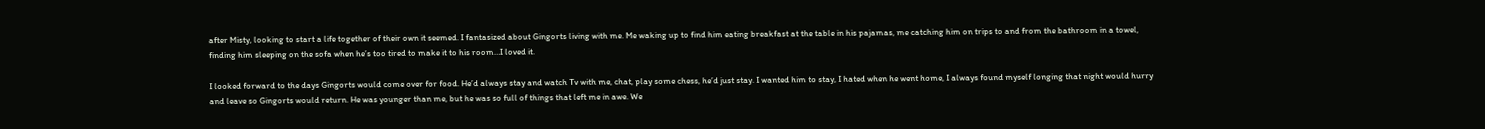after Misty, looking to start a life together of their own it seemed. I fantasized about Gingorts living with me. Me waking up to find him eating breakfast at the table in his pajamas, me catching him on trips to and from the bathroom in a towel, finding him sleeping on the sofa when he’s too tired to make it to his room…I loved it.

I looked forward to the days Gingorts would come over for food. He’d always stay and watch Tv with me, chat, play some chess, he’d just stay. I wanted him to stay, I hated when he went home, I always found myself longing that night would hurry and leave so Gingorts would return. He was younger than me, but he was so full of things that left me in awe. We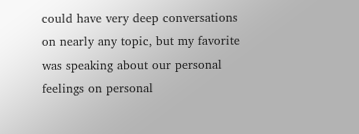could have very deep conversations on nearly any topic, but my favorite was speaking about our personal feelings on personal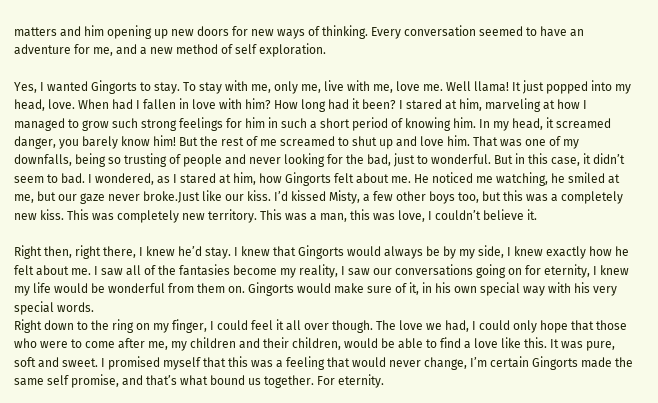matters and him opening up new doors for new ways of thinking. Every conversation seemed to have an adventure for me, and a new method of self exploration.

Yes, I wanted Gingorts to stay. To stay with me, only me, live with me, love me. Well llama! It just popped into my head, love. When had I fallen in love with him? How long had it been? I stared at him, marveling at how I managed to grow such strong feelings for him in such a short period of knowing him. In my head, it screamed danger, you barely know him! But the rest of me screamed to shut up and love him. That was one of my downfalls, being so trusting of people and never looking for the bad, just to wonderful. But in this case, it didn’t seem to bad. I wondered, as I stared at him, how Gingorts felt about me. He noticed me watching, he smiled at me, but our gaze never broke.Just like our kiss. I’d kissed Misty, a few other boys too, but this was a completely new kiss. This was completely new territory. This was a man, this was love, I couldn’t believe it.

Right then, right there, I knew he’d stay. I knew that Gingorts would always be by my side, I knew exactly how he felt about me. I saw all of the fantasies become my reality, I saw our conversations going on for eternity, I knew my life would be wonderful from them on. Gingorts would make sure of it, in his own special way with his very special words.
Right down to the ring on my finger, I could feel it all over though. The love we had, I could only hope that those who were to come after me, my children and their children, would be able to find a love like this. It was pure, soft and sweet. I promised myself that this was a feeling that would never change, I’m certain Gingorts made the same self promise, and that’s what bound us together. For eternity.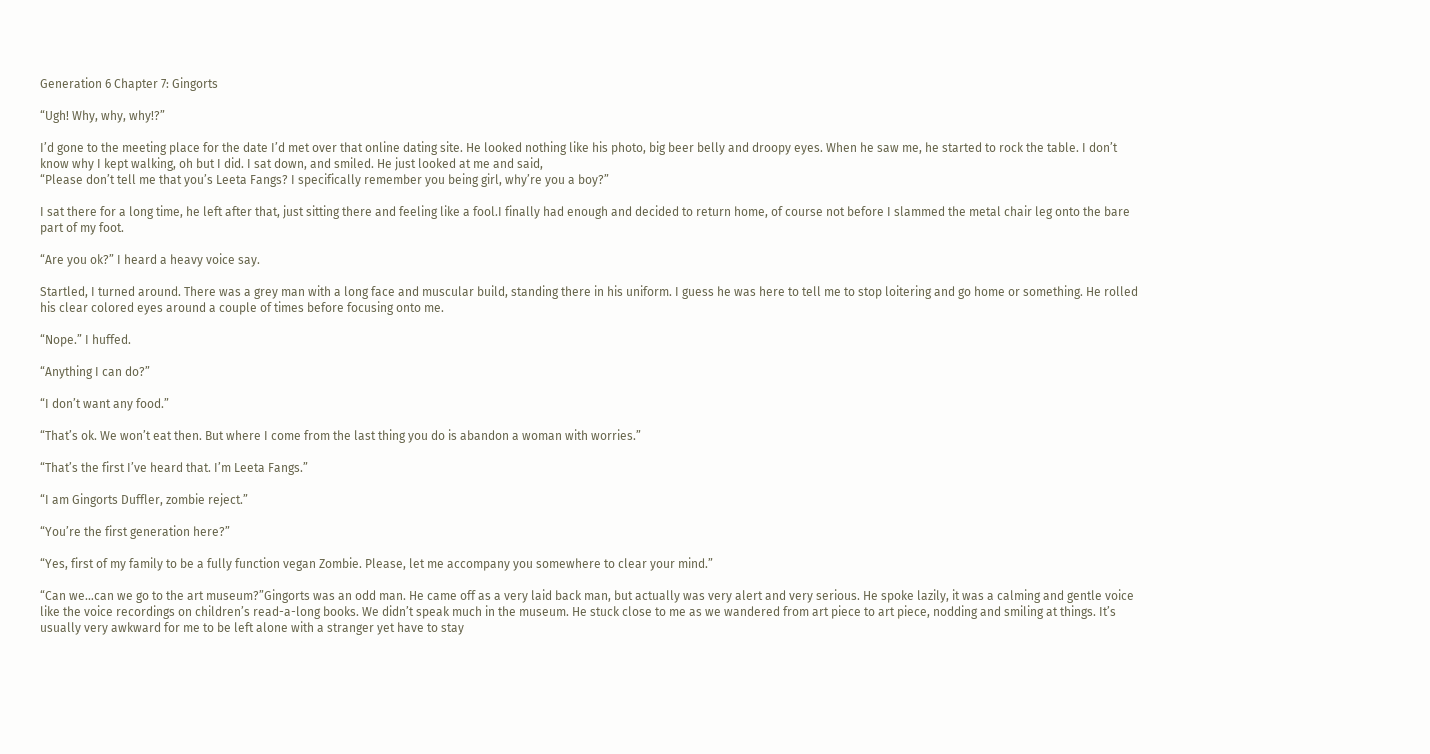Generation 6 Chapter 7: Gingorts

“Ugh! Why, why, why!?”

I’d gone to the meeting place for the date I’d met over that online dating site. He looked nothing like his photo, big beer belly and droopy eyes. When he saw me, he started to rock the table. I don’t know why I kept walking, oh but I did. I sat down, and smiled. He just looked at me and said,
“Please don’t tell me that you’s Leeta Fangs? I specifically remember you being girl, why’re you a boy?”

I sat there for a long time, he left after that, just sitting there and feeling like a fool.I finally had enough and decided to return home, of course not before I slammed the metal chair leg onto the bare part of my foot.

“Are you ok?” I heard a heavy voice say.

Startled, I turned around. There was a grey man with a long face and muscular build, standing there in his uniform. I guess he was here to tell me to stop loitering and go home or something. He rolled his clear colored eyes around a couple of times before focusing onto me.

“Nope.” I huffed.

“Anything I can do?”

“I don’t want any food.”

“That’s ok. We won’t eat then. But where I come from the last thing you do is abandon a woman with worries.”

“That’s the first I’ve heard that. I’m Leeta Fangs.”

“I am Gingorts Duffler, zombie reject.”

“You’re the first generation here?”

“Yes, first of my family to be a fully function vegan Zombie. Please, let me accompany you somewhere to clear your mind.”

“Can we…can we go to the art museum?”Gingorts was an odd man. He came off as a very laid back man, but actually was very alert and very serious. He spoke lazily, it was a calming and gentle voice like the voice recordings on children’s read-a-long books. We didn’t speak much in the museum. He stuck close to me as we wandered from art piece to art piece, nodding and smiling at things. It’s usually very awkward for me to be left alone with a stranger yet have to stay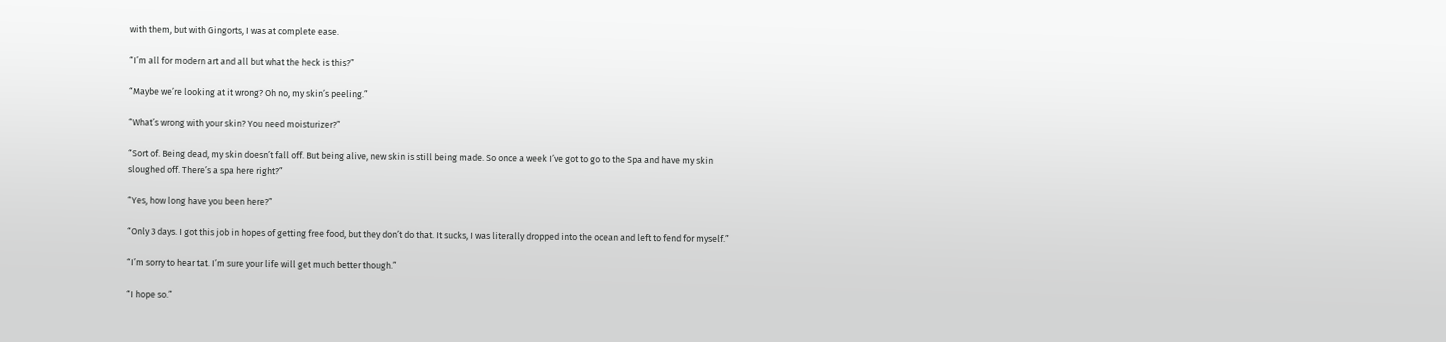with them, but with Gingorts, I was at complete ease.

“I’m all for modern art and all but what the heck is this?”

“Maybe we’re looking at it wrong? Oh no, my skin’s peeling.”

“What’s wrong with your skin? You need moisturizer?”

“Sort of. Being dead, my skin doesn’t fall off. But being alive, new skin is still being made. So once a week I’ve got to go to the Spa and have my skin sloughed off. There’s a spa here right?”

“Yes, how long have you been here?”

“Only 3 days. I got this job in hopes of getting free food, but they don’t do that. It sucks, I was literally dropped into the ocean and left to fend for myself.”

“I’m sorry to hear tat. I’m sure your life will get much better though.”

“I hope so.”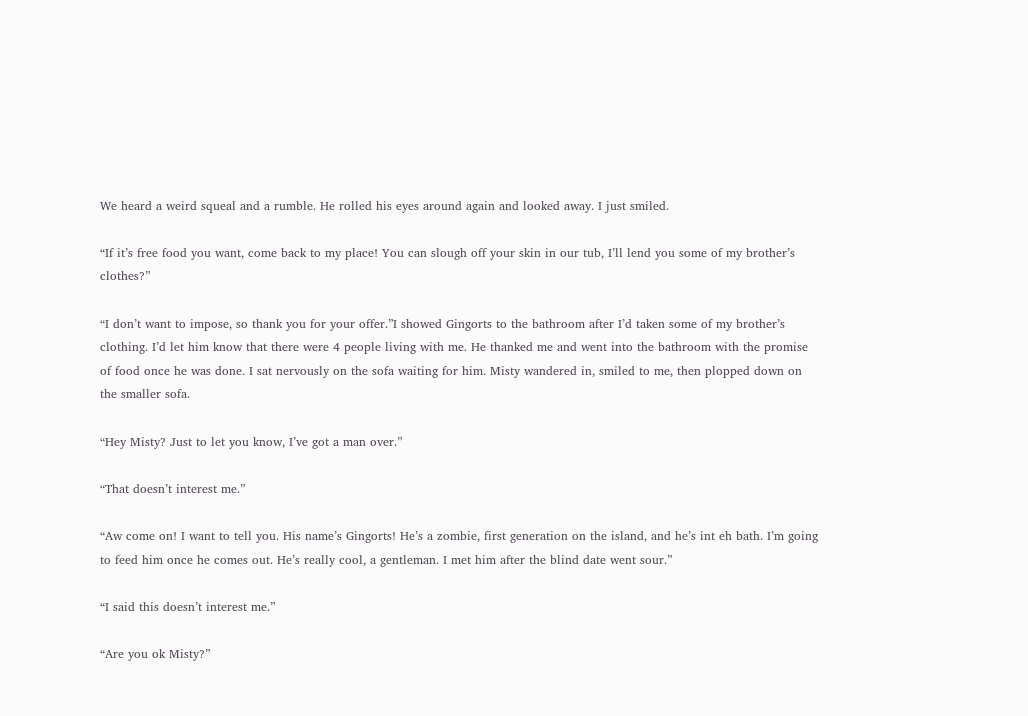We heard a weird squeal and a rumble. He rolled his eyes around again and looked away. I just smiled.

“If it’s free food you want, come back to my place! You can slough off your skin in our tub, I’ll lend you some of my brother’s clothes?”

“I don’t want to impose, so thank you for your offer.”I showed Gingorts to the bathroom after I’d taken some of my brother’s clothing. I’d let him know that there were 4 people living with me. He thanked me and went into the bathroom with the promise of food once he was done. I sat nervously on the sofa waiting for him. Misty wandered in, smiled to me, then plopped down on the smaller sofa.

“Hey Misty? Just to let you know, I’ve got a man over.”

“That doesn’t interest me.”

“Aw come on! I want to tell you. His name’s Gingorts! He’s a zombie, first generation on the island, and he’s int eh bath. I’m going to feed him once he comes out. He’s really cool, a gentleman. I met him after the blind date went sour.”

“I said this doesn’t interest me.”

“Are you ok Misty?”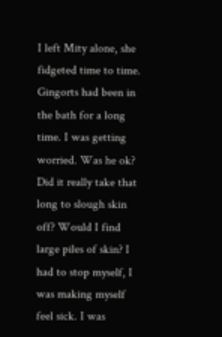I left Mity alone, she fidgeted time to time. Gingorts had been in the bath for a long time. I was getting worried. Was he ok? Did it really take that long to slough skin off? Would I find large piles of skin? I had to stop myself, I was making myself feel sick. I was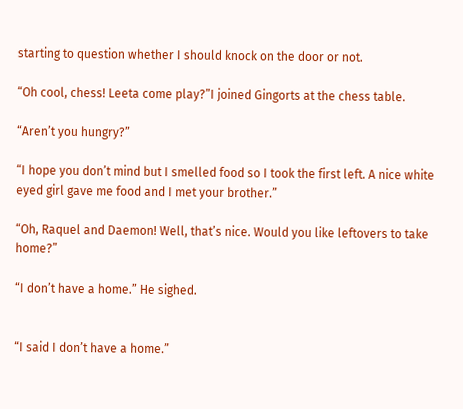starting to question whether I should knock on the door or not.

“Oh cool, chess! Leeta come play?”I joined Gingorts at the chess table.

“Aren’t you hungry?”

“I hope you don’t mind but I smelled food so I took the first left. A nice white eyed girl gave me food and I met your brother.”

“Oh, Raquel and Daemon! Well, that’s nice. Would you like leftovers to take home?”

“I don’t have a home.” He sighed.


“I said I don’t have a home.”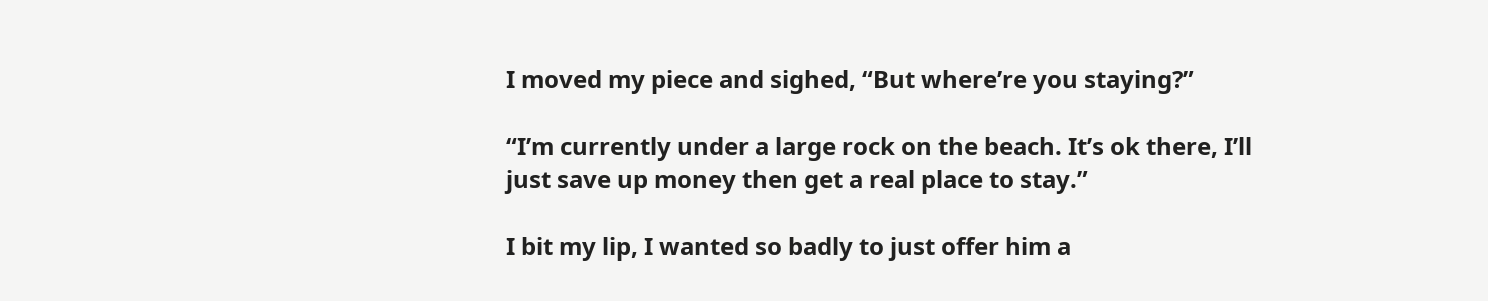I moved my piece and sighed, “But where’re you staying?”

“I’m currently under a large rock on the beach. It’s ok there, I’ll just save up money then get a real place to stay.”

I bit my lip, I wanted so badly to just offer him a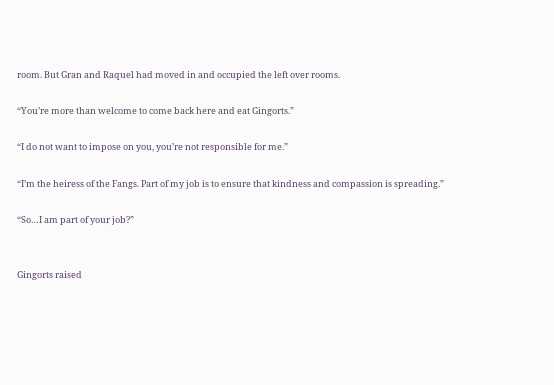room. But Gran and Raquel had moved in and occupied the left over rooms.

“You’re more than welcome to come back here and eat Gingorts.”

“I do not want to impose on you, you’re not responsible for me.”

“I’m the heiress of the Fangs. Part of my job is to ensure that kindness and compassion is spreading.”

“So…I am part of your job?”


Gingorts raised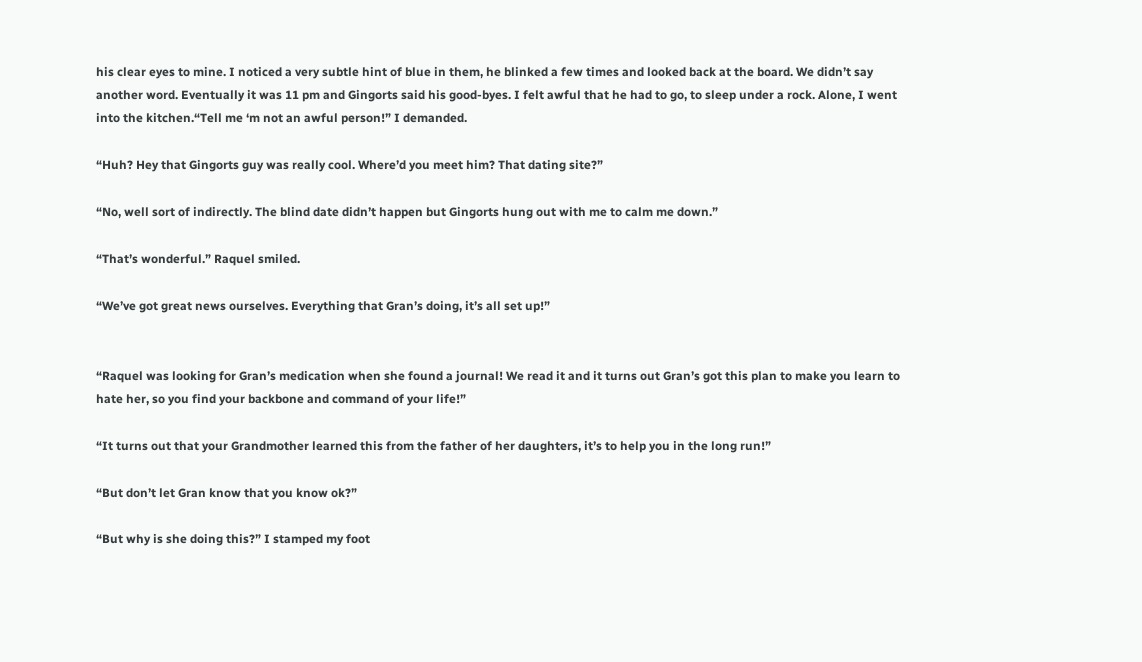his clear eyes to mine. I noticed a very subtle hint of blue in them, he blinked a few times and looked back at the board. We didn’t say another word. Eventually it was 11 pm and Gingorts said his good-byes. I felt awful that he had to go, to sleep under a rock. Alone, I went into the kitchen.“Tell me ‘m not an awful person!” I demanded.

“Huh? Hey that Gingorts guy was really cool. Where’d you meet him? That dating site?”

“No, well sort of indirectly. The blind date didn’t happen but Gingorts hung out with me to calm me down.”

“That’s wonderful.” Raquel smiled.

“We’ve got great news ourselves. Everything that Gran’s doing, it’s all set up!”


“Raquel was looking for Gran’s medication when she found a journal! We read it and it turns out Gran’s got this plan to make you learn to hate her, so you find your backbone and command of your life!”

“It turns out that your Grandmother learned this from the father of her daughters, it’s to help you in the long run!”

“But don’t let Gran know that you know ok?”

“But why is she doing this?” I stamped my foot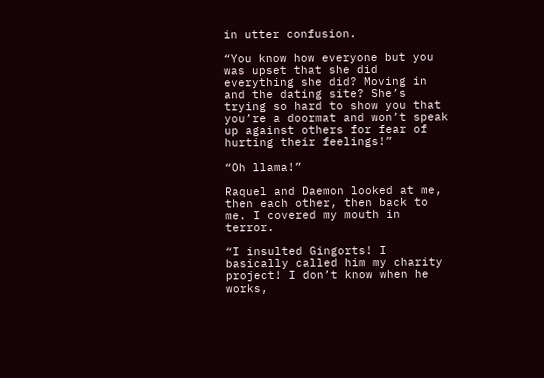in utter confusion.

“You know how everyone but you was upset that she did everything she did? Moving in and the dating site? She’s trying so hard to show you that you’re a doormat and won’t speak up against others for fear of hurting their feelings!”

“Oh llama!”

Raquel and Daemon looked at me, then each other, then back to me. I covered my mouth in terror.

“I insulted Gingorts! I basically called him my charity project! I don’t know when he works,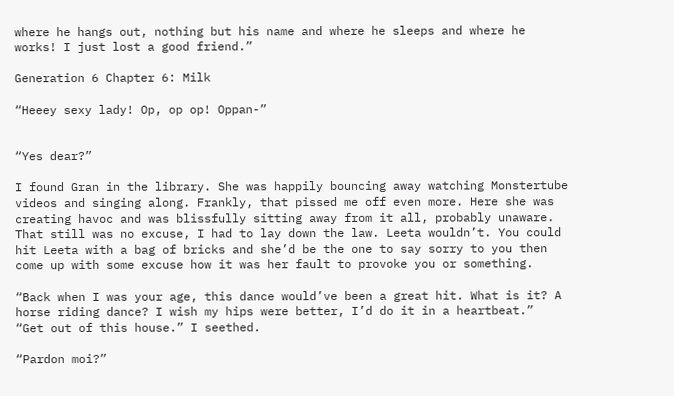where he hangs out, nothing but his name and where he sleeps and where he works! I just lost a good friend.”

Generation 6 Chapter 6: Milk

“Heeey sexy lady! Op, op op! Oppan-”


“Yes dear?”

I found Gran in the library. She was happily bouncing away watching Monstertube videos and singing along. Frankly, that pissed me off even more. Here she was creating havoc and was blissfully sitting away from it all, probably unaware. That still was no excuse, I had to lay down the law. Leeta wouldn’t. You could hit Leeta with a bag of bricks and she’d be the one to say sorry to you then come up with some excuse how it was her fault to provoke you or something.

“Back when I was your age, this dance would’ve been a great hit. What is it? A horse riding dance? I wish my hips were better, I’d do it in a heartbeat.”
“Get out of this house.” I seethed.

“Pardon moi?”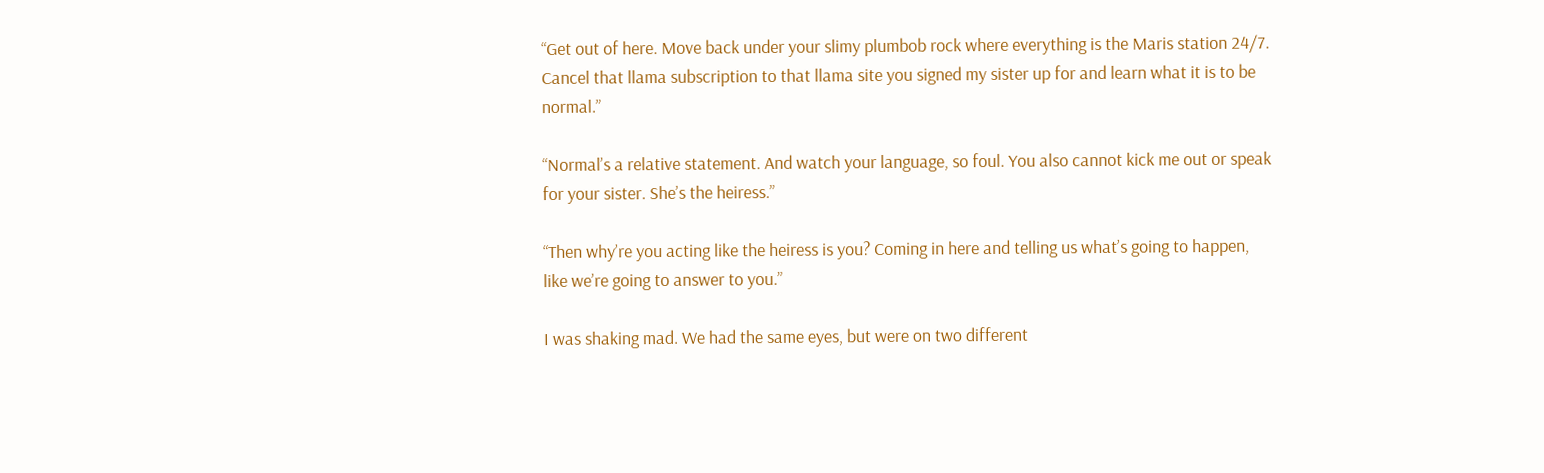“Get out of here. Move back under your slimy plumbob rock where everything is the Maris station 24/7. Cancel that llama subscription to that llama site you signed my sister up for and learn what it is to be normal.”

“Normal’s a relative statement. And watch your language, so foul. You also cannot kick me out or speak for your sister. She’s the heiress.”

“Then why’re you acting like the heiress is you? Coming in here and telling us what’s going to happen, like we’re going to answer to you.”

I was shaking mad. We had the same eyes, but were on two different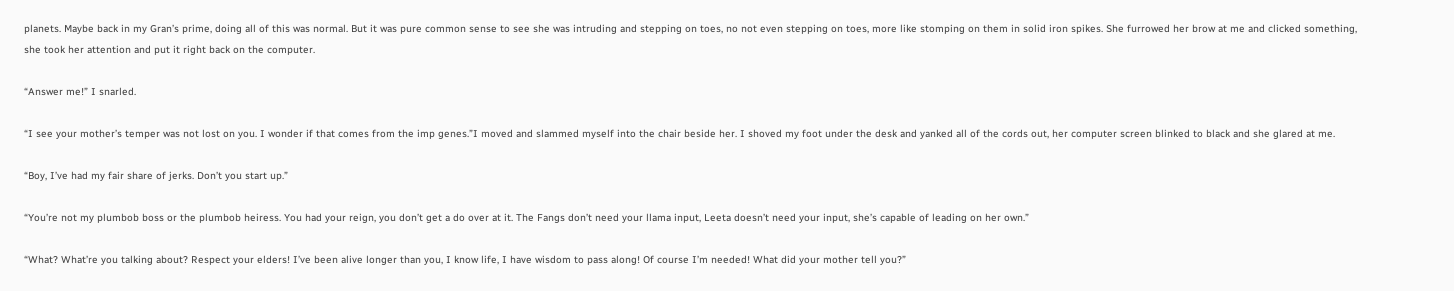planets. Maybe back in my Gran’s prime, doing all of this was normal. But it was pure common sense to see she was intruding and stepping on toes, no not even stepping on toes, more like stomping on them in solid iron spikes. She furrowed her brow at me and clicked something, she took her attention and put it right back on the computer.

“Answer me!” I snarled.

“I see your mother’s temper was not lost on you. I wonder if that comes from the imp genes.”I moved and slammed myself into the chair beside her. I shoved my foot under the desk and yanked all of the cords out, her computer screen blinked to black and she glared at me.

“Boy, I’ve had my fair share of jerks. Don’t you start up.”

“You’re not my plumbob boss or the plumbob heiress. You had your reign, you don’t get a do over at it. The Fangs don’t need your llama input, Leeta doesn’t need your input, she’s capable of leading on her own.”

“What? What’re you talking about? Respect your elders! I’ve been alive longer than you, I know life, I have wisdom to pass along! Of course I’m needed! What did your mother tell you?”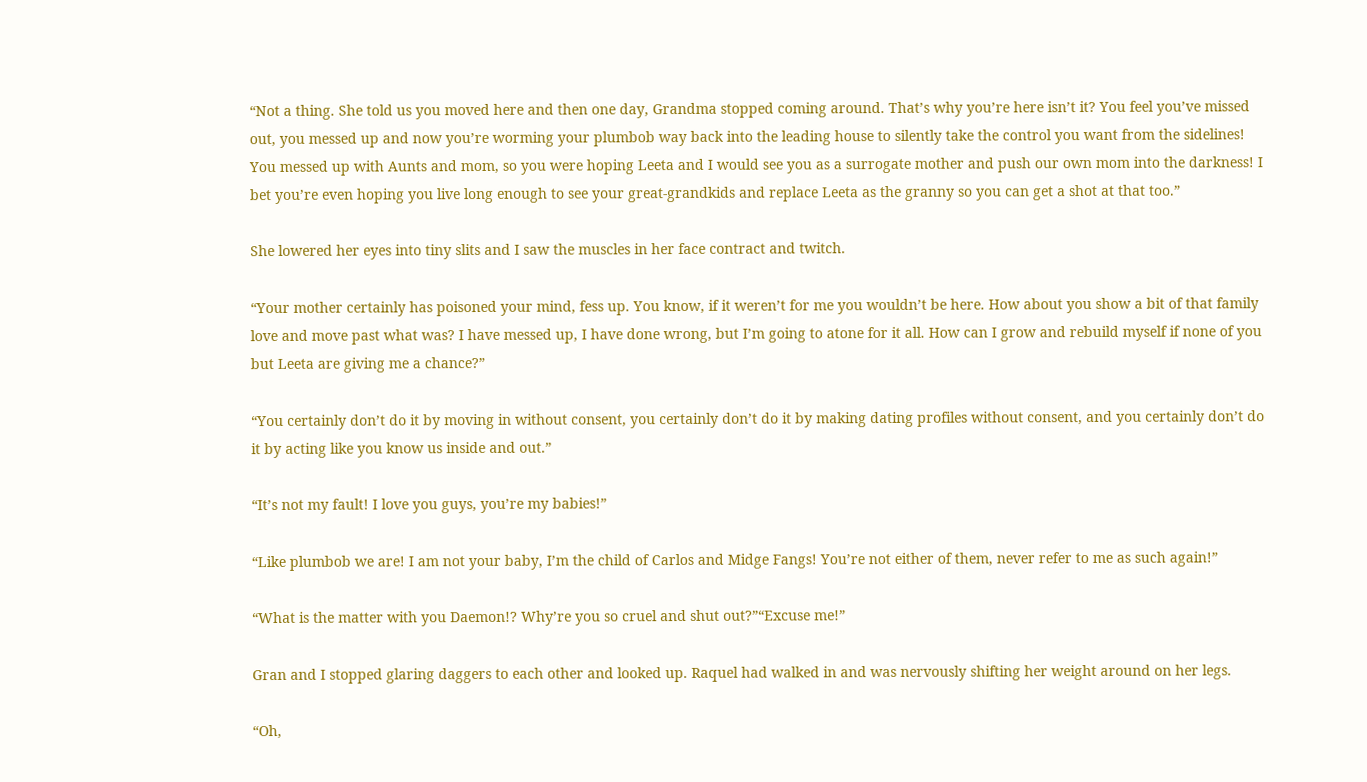“Not a thing. She told us you moved here and then one day, Grandma stopped coming around. That’s why you’re here isn’t it? You feel you’ve missed out, you messed up and now you’re worming your plumbob way back into the leading house to silently take the control you want from the sidelines! You messed up with Aunts and mom, so you were hoping Leeta and I would see you as a surrogate mother and push our own mom into the darkness! I bet you’re even hoping you live long enough to see your great-grandkids and replace Leeta as the granny so you can get a shot at that too.”

She lowered her eyes into tiny slits and I saw the muscles in her face contract and twitch.

“Your mother certainly has poisoned your mind, fess up. You know, if it weren’t for me you wouldn’t be here. How about you show a bit of that family love and move past what was? I have messed up, I have done wrong, but I’m going to atone for it all. How can I grow and rebuild myself if none of you but Leeta are giving me a chance?”

“You certainly don’t do it by moving in without consent, you certainly don’t do it by making dating profiles without consent, and you certainly don’t do it by acting like you know us inside and out.”

“It’s not my fault! I love you guys, you’re my babies!”

“Like plumbob we are! I am not your baby, I’m the child of Carlos and Midge Fangs! You’re not either of them, never refer to me as such again!”

“What is the matter with you Daemon!? Why’re you so cruel and shut out?”“Excuse me!”

Gran and I stopped glaring daggers to each other and looked up. Raquel had walked in and was nervously shifting her weight around on her legs.

“Oh,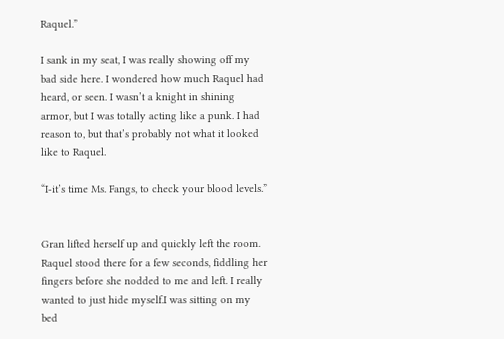Raquel.”

I sank in my seat, I was really showing off my bad side here. I wondered how much Raquel had heard, or seen. I wasn’t a knight in shining armor, but I was totally acting like a punk. I had reason to, but that’s probably not what it looked like to Raquel.

“I-it’s time Ms. Fangs, to check your blood levels.”


Gran lifted herself up and quickly left the room. Raquel stood there for a few seconds, fiddling her fingers before she nodded to me and left. I really wanted to just hide myself.I was sitting on my bed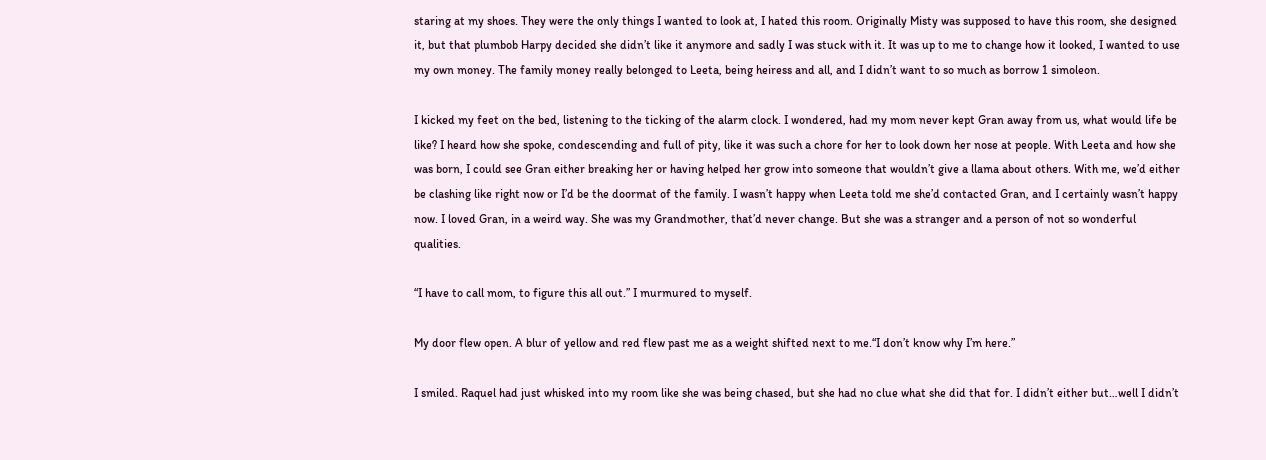staring at my shoes. They were the only things I wanted to look at, I hated this room. Originally Misty was supposed to have this room, she designed it, but that plumbob Harpy decided she didn’t like it anymore and sadly I was stuck with it. It was up to me to change how it looked, I wanted to use my own money. The family money really belonged to Leeta, being heiress and all, and I didn’t want to so much as borrow 1 simoleon.

I kicked my feet on the bed, listening to the ticking of the alarm clock. I wondered, had my mom never kept Gran away from us, what would life be like? I heard how she spoke, condescending and full of pity, like it was such a chore for her to look down her nose at people. With Leeta and how she was born, I could see Gran either breaking her or having helped her grow into someone that wouldn’t give a llama about others. With me, we’d either be clashing like right now or I’d be the doormat of the family. I wasn’t happy when Leeta told me she’d contacted Gran, and I certainly wasn’t happy now. I loved Gran, in a weird way. She was my Grandmother, that’d never change. But she was a stranger and a person of not so wonderful qualities.

“I have to call mom, to figure this all out.” I murmured to myself.

My door flew open. A blur of yellow and red flew past me as a weight shifted next to me.“I don’t know why I’m here.”

I smiled. Raquel had just whisked into my room like she was being chased, but she had no clue what she did that for. I didn’t either but…well I didn’t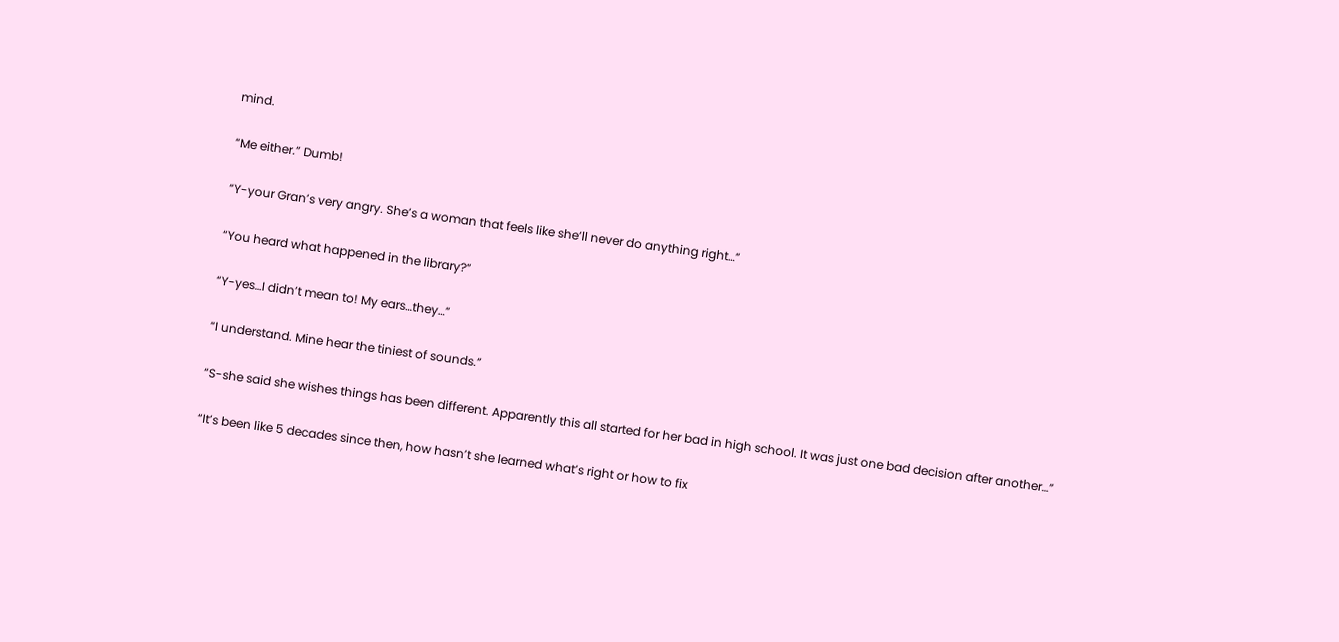mind.

“Me either.” Dumb!

“Y-your Gran’s very angry. She’s a woman that feels like she’ll never do anything right…”

“You heard what happened in the library?”

“Y-yes…I didn’t mean to! My ears…they…”

“I understand. Mine hear the tiniest of sounds.”

“S-she said she wishes things has been different. Apparently this all started for her bad in high school. It was just one bad decision after another…”

“It’s been like 5 decades since then, how hasn’t she learned what’s right or how to fix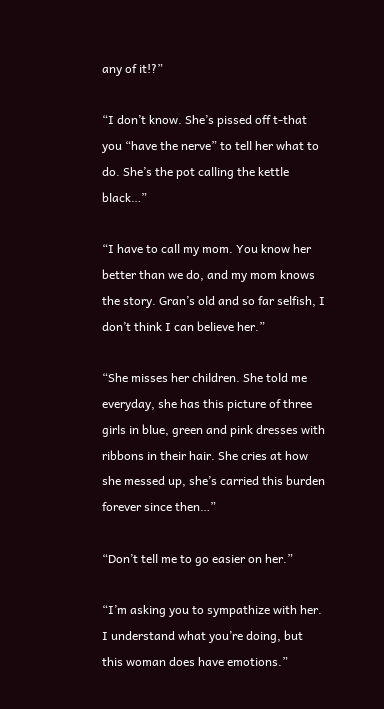any of it!?”

“I don’t know. She’s pissed off t-that you “have the nerve” to tell her what to do. She’s the pot calling the kettle black…”

“I have to call my mom. You know her better than we do, and my mom knows the story. Gran’s old and so far selfish, I don’t think I can believe her.”

“She misses her children. She told me everyday, she has this picture of three girls in blue, green and pink dresses with ribbons in their hair. She cries at how she messed up, she’s carried this burden forever since then…”

“Don’t tell me to go easier on her.”

“I’m asking you to sympathize with her. I understand what you’re doing, but this woman does have emotions.”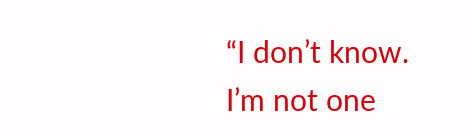“I don’t know. I’m not one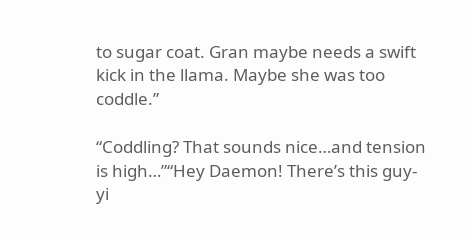to sugar coat. Gran maybe needs a swift kick in the llama. Maybe she was too coddle.”

“Coddling? That sounds nice…and tension is high…”“Hey Daemon! There’s this guy- yi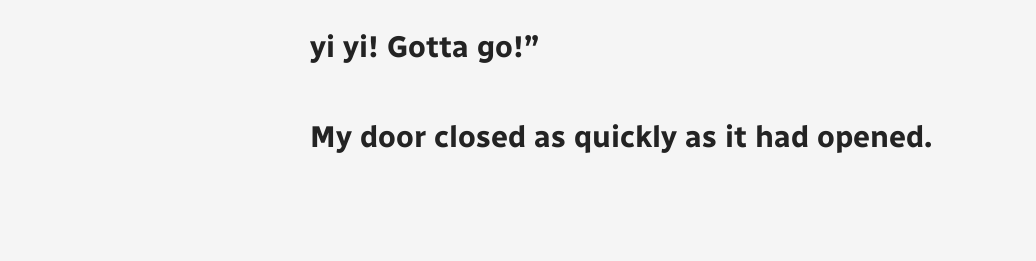yi yi! Gotta go!”

My door closed as quickly as it had opened.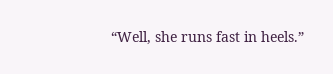“Well, she runs fast in heels.”